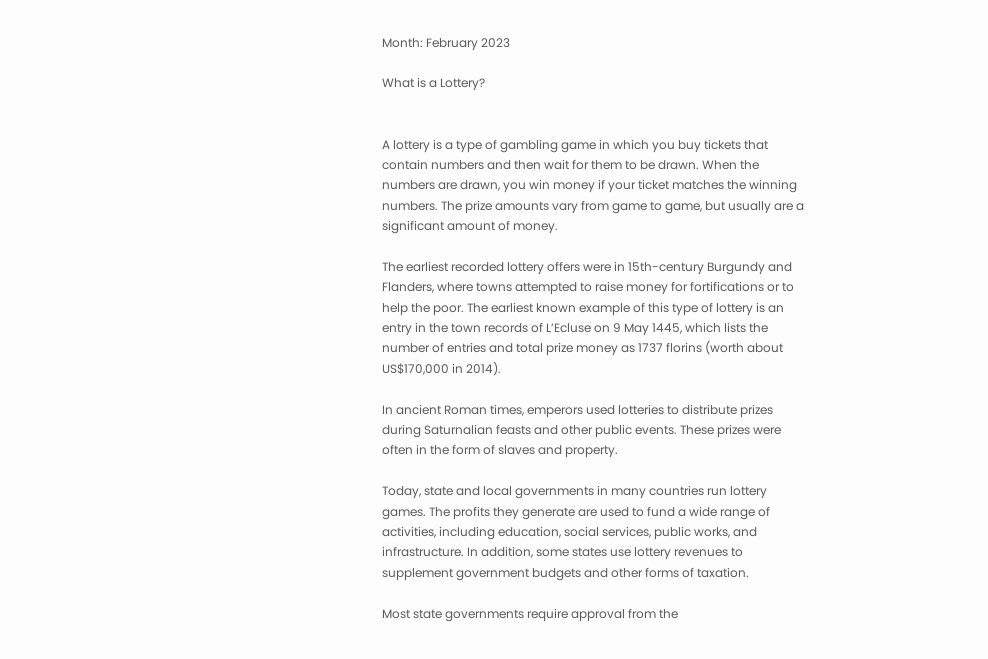Month: February 2023

What is a Lottery?


A lottery is a type of gambling game in which you buy tickets that contain numbers and then wait for them to be drawn. When the numbers are drawn, you win money if your ticket matches the winning numbers. The prize amounts vary from game to game, but usually are a significant amount of money.

The earliest recorded lottery offers were in 15th-century Burgundy and Flanders, where towns attempted to raise money for fortifications or to help the poor. The earliest known example of this type of lottery is an entry in the town records of L’Ecluse on 9 May 1445, which lists the number of entries and total prize money as 1737 florins (worth about US$170,000 in 2014).

In ancient Roman times, emperors used lotteries to distribute prizes during Saturnalian feasts and other public events. These prizes were often in the form of slaves and property.

Today, state and local governments in many countries run lottery games. The profits they generate are used to fund a wide range of activities, including education, social services, public works, and infrastructure. In addition, some states use lottery revenues to supplement government budgets and other forms of taxation.

Most state governments require approval from the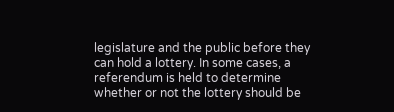legislature and the public before they can hold a lottery. In some cases, a referendum is held to determine whether or not the lottery should be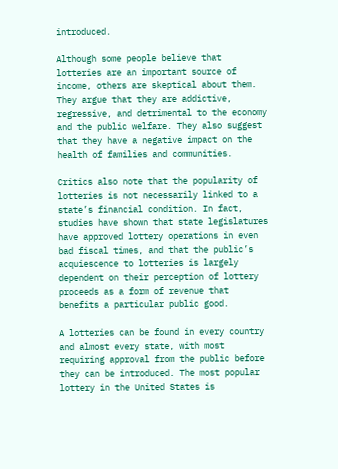introduced.

Although some people believe that lotteries are an important source of income, others are skeptical about them. They argue that they are addictive, regressive, and detrimental to the economy and the public welfare. They also suggest that they have a negative impact on the health of families and communities.

Critics also note that the popularity of lotteries is not necessarily linked to a state’s financial condition. In fact, studies have shown that state legislatures have approved lottery operations in even bad fiscal times, and that the public’s acquiescence to lotteries is largely dependent on their perception of lottery proceeds as a form of revenue that benefits a particular public good.

A lotteries can be found in every country and almost every state, with most requiring approval from the public before they can be introduced. The most popular lottery in the United States is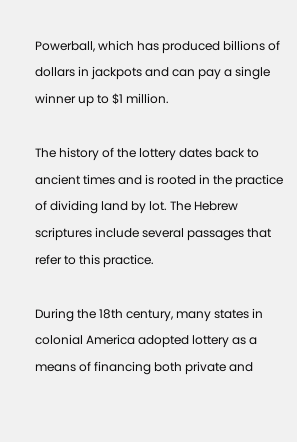Powerball, which has produced billions of dollars in jackpots and can pay a single winner up to $1 million.

The history of the lottery dates back to ancient times and is rooted in the practice of dividing land by lot. The Hebrew scriptures include several passages that refer to this practice.

During the 18th century, many states in colonial America adopted lottery as a means of financing both private and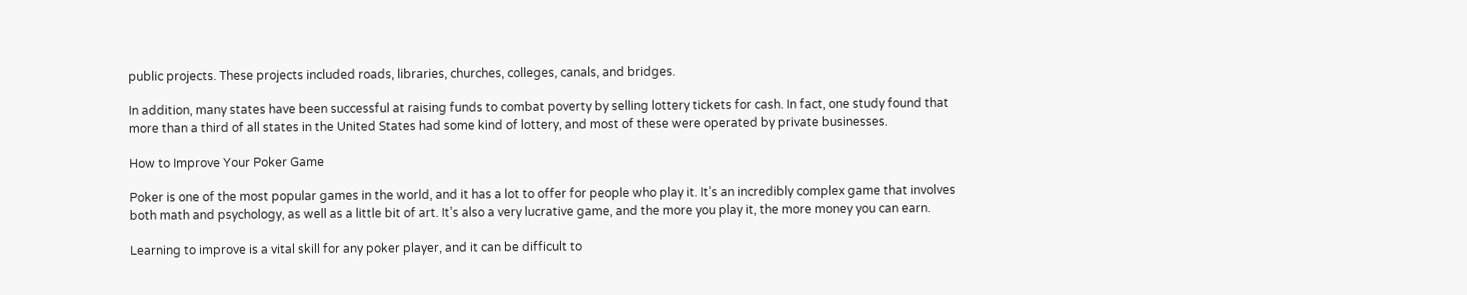public projects. These projects included roads, libraries, churches, colleges, canals, and bridges.

In addition, many states have been successful at raising funds to combat poverty by selling lottery tickets for cash. In fact, one study found that more than a third of all states in the United States had some kind of lottery, and most of these were operated by private businesses.

How to Improve Your Poker Game

Poker is one of the most popular games in the world, and it has a lot to offer for people who play it. It’s an incredibly complex game that involves both math and psychology, as well as a little bit of art. It’s also a very lucrative game, and the more you play it, the more money you can earn.

Learning to improve is a vital skill for any poker player, and it can be difficult to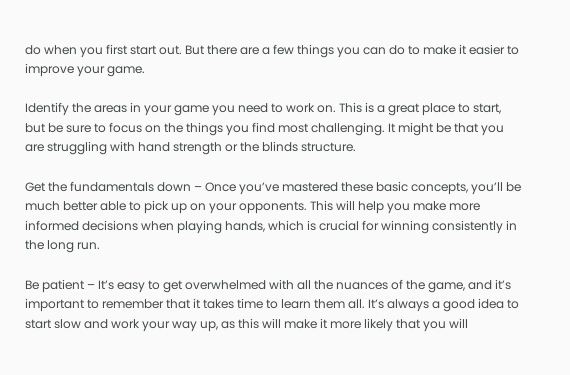do when you first start out. But there are a few things you can do to make it easier to improve your game.

Identify the areas in your game you need to work on. This is a great place to start, but be sure to focus on the things you find most challenging. It might be that you are struggling with hand strength or the blinds structure.

Get the fundamentals down – Once you’ve mastered these basic concepts, you’ll be much better able to pick up on your opponents. This will help you make more informed decisions when playing hands, which is crucial for winning consistently in the long run.

Be patient – It’s easy to get overwhelmed with all the nuances of the game, and it’s important to remember that it takes time to learn them all. It’s always a good idea to start slow and work your way up, as this will make it more likely that you will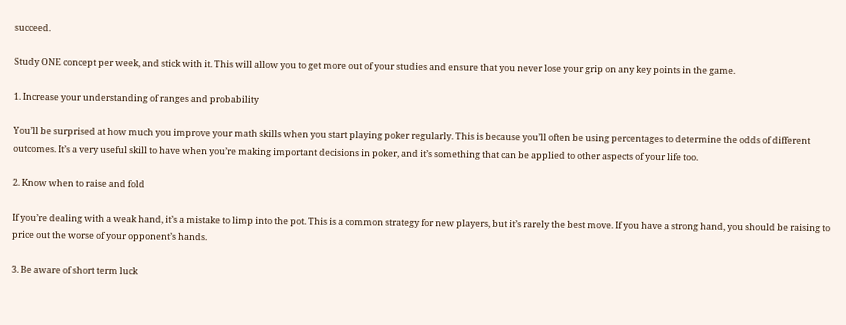succeed.

Study ONE concept per week, and stick with it. This will allow you to get more out of your studies and ensure that you never lose your grip on any key points in the game.

1. Increase your understanding of ranges and probability

You’ll be surprised at how much you improve your math skills when you start playing poker regularly. This is because you’ll often be using percentages to determine the odds of different outcomes. It’s a very useful skill to have when you’re making important decisions in poker, and it’s something that can be applied to other aspects of your life too.

2. Know when to raise and fold

If you’re dealing with a weak hand, it’s a mistake to limp into the pot. This is a common strategy for new players, but it’s rarely the best move. If you have a strong hand, you should be raising to price out the worse of your opponent’s hands.

3. Be aware of short term luck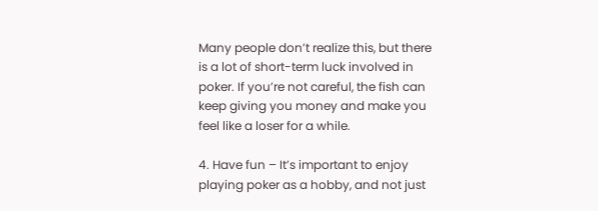Many people don’t realize this, but there is a lot of short-term luck involved in poker. If you’re not careful, the fish can keep giving you money and make you feel like a loser for a while.

4. Have fun – It’s important to enjoy playing poker as a hobby, and not just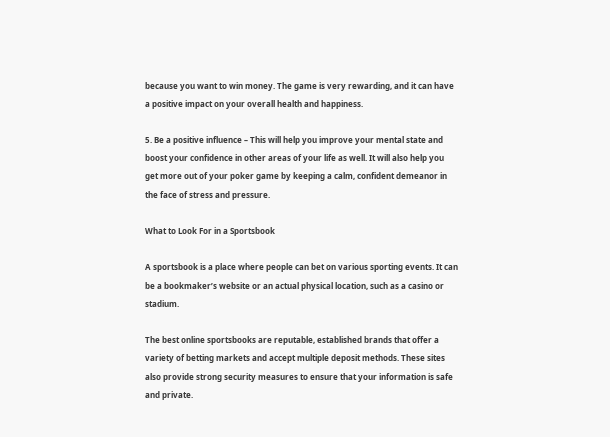because you want to win money. The game is very rewarding, and it can have a positive impact on your overall health and happiness.

5. Be a positive influence – This will help you improve your mental state and boost your confidence in other areas of your life as well. It will also help you get more out of your poker game by keeping a calm, confident demeanor in the face of stress and pressure.

What to Look For in a Sportsbook

A sportsbook is a place where people can bet on various sporting events. It can be a bookmaker’s website or an actual physical location, such as a casino or stadium.

The best online sportsbooks are reputable, established brands that offer a variety of betting markets and accept multiple deposit methods. These sites also provide strong security measures to ensure that your information is safe and private.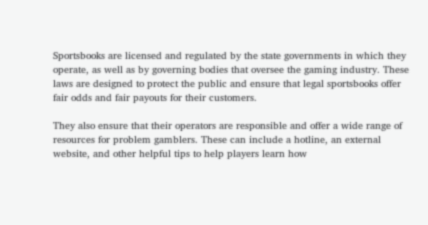Sportsbooks are licensed and regulated by the state governments in which they operate, as well as by governing bodies that oversee the gaming industry. These laws are designed to protect the public and ensure that legal sportsbooks offer fair odds and fair payouts for their customers.

They also ensure that their operators are responsible and offer a wide range of resources for problem gamblers. These can include a hotline, an external website, and other helpful tips to help players learn how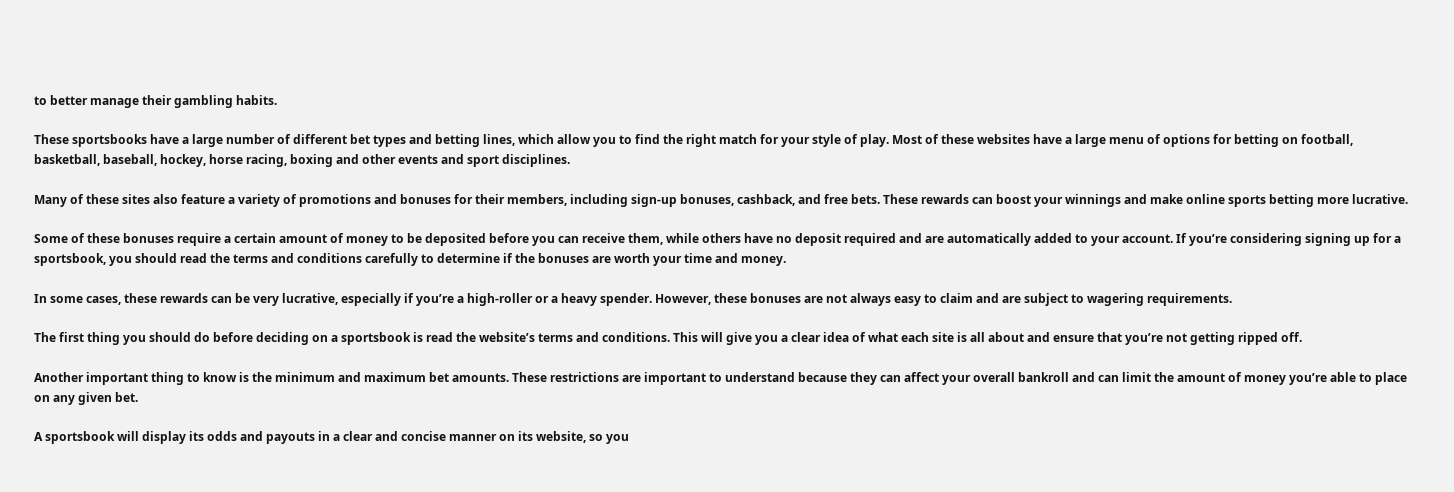to better manage their gambling habits.

These sportsbooks have a large number of different bet types and betting lines, which allow you to find the right match for your style of play. Most of these websites have a large menu of options for betting on football, basketball, baseball, hockey, horse racing, boxing and other events and sport disciplines.

Many of these sites also feature a variety of promotions and bonuses for their members, including sign-up bonuses, cashback, and free bets. These rewards can boost your winnings and make online sports betting more lucrative.

Some of these bonuses require a certain amount of money to be deposited before you can receive them, while others have no deposit required and are automatically added to your account. If you’re considering signing up for a sportsbook, you should read the terms and conditions carefully to determine if the bonuses are worth your time and money.

In some cases, these rewards can be very lucrative, especially if you’re a high-roller or a heavy spender. However, these bonuses are not always easy to claim and are subject to wagering requirements.

The first thing you should do before deciding on a sportsbook is read the website’s terms and conditions. This will give you a clear idea of what each site is all about and ensure that you’re not getting ripped off.

Another important thing to know is the minimum and maximum bet amounts. These restrictions are important to understand because they can affect your overall bankroll and can limit the amount of money you’re able to place on any given bet.

A sportsbook will display its odds and payouts in a clear and concise manner on its website, so you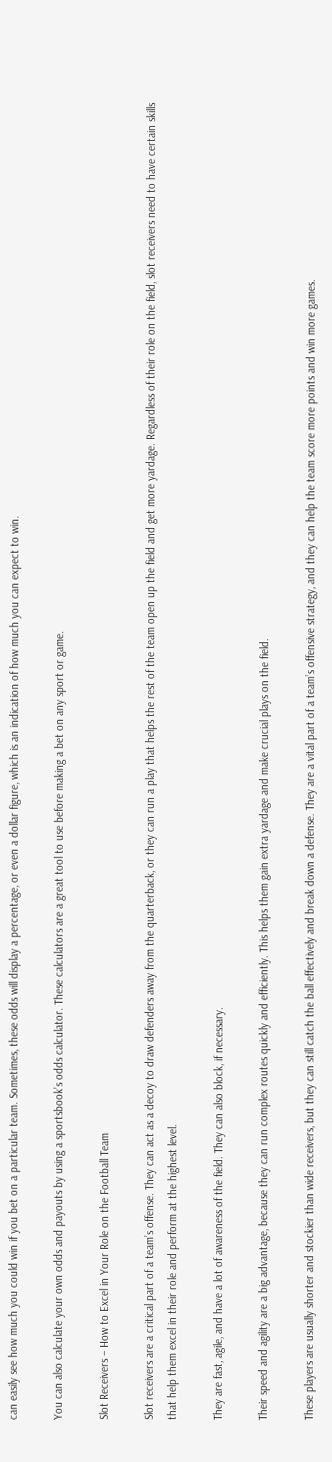can easily see how much you could win if you bet on a particular team. Sometimes, these odds will display a percentage, or even a dollar figure, which is an indication of how much you can expect to win.

You can also calculate your own odds and payouts by using a sportsbook’s odds calculator. These calculators are a great tool to use before making a bet on any sport or game.

Slot Receivers – How to Excel in Your Role on the Football Team

Slot receivers are a critical part of a team’s offense. They can act as a decoy to draw defenders away from the quarterback, or they can run a play that helps the rest of the team open up the field and get more yardage. Regardless of their role on the field, slot receivers need to have certain skills that help them excel in their role and perform at the highest level.

They are fast, agile, and have a lot of awareness of the field. They can also block, if necessary.

Their speed and agility are a big advantage, because they can run complex routes quickly and efficiently. This helps them gain extra yardage and make crucial plays on the field.

These players are usually shorter and stockier than wide receivers, but they can still catch the ball effectively and break down a defense. They are a vital part of a team’s offensive strategy, and they can help the team score more points and win more games.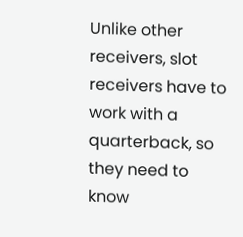Unlike other receivers, slot receivers have to work with a quarterback, so they need to know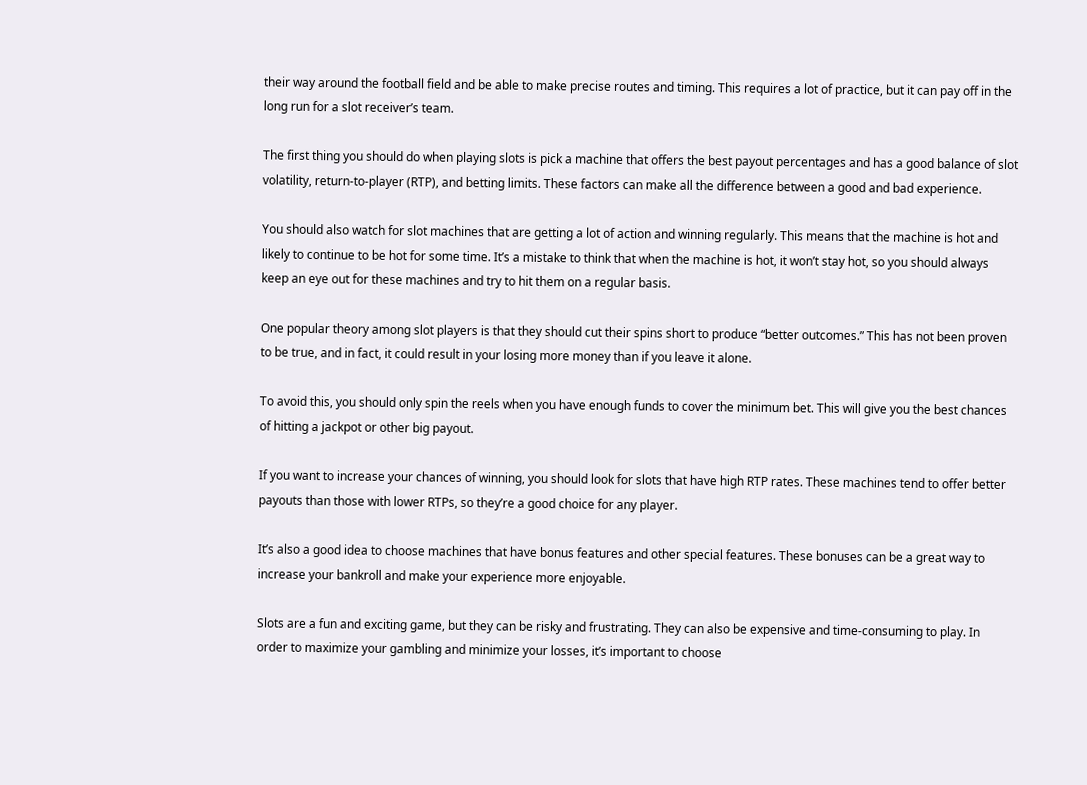their way around the football field and be able to make precise routes and timing. This requires a lot of practice, but it can pay off in the long run for a slot receiver’s team.

The first thing you should do when playing slots is pick a machine that offers the best payout percentages and has a good balance of slot volatility, return-to-player (RTP), and betting limits. These factors can make all the difference between a good and bad experience.

You should also watch for slot machines that are getting a lot of action and winning regularly. This means that the machine is hot and likely to continue to be hot for some time. It’s a mistake to think that when the machine is hot, it won’t stay hot, so you should always keep an eye out for these machines and try to hit them on a regular basis.

One popular theory among slot players is that they should cut their spins short to produce “better outcomes.” This has not been proven to be true, and in fact, it could result in your losing more money than if you leave it alone.

To avoid this, you should only spin the reels when you have enough funds to cover the minimum bet. This will give you the best chances of hitting a jackpot or other big payout.

If you want to increase your chances of winning, you should look for slots that have high RTP rates. These machines tend to offer better payouts than those with lower RTPs, so they’re a good choice for any player.

It’s also a good idea to choose machines that have bonus features and other special features. These bonuses can be a great way to increase your bankroll and make your experience more enjoyable.

Slots are a fun and exciting game, but they can be risky and frustrating. They can also be expensive and time-consuming to play. In order to maximize your gambling and minimize your losses, it’s important to choose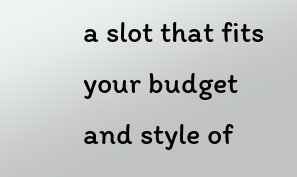a slot that fits your budget and style of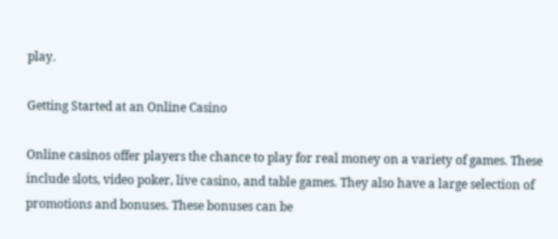play.

Getting Started at an Online Casino

Online casinos offer players the chance to play for real money on a variety of games. These include slots, video poker, live casino, and table games. They also have a large selection of promotions and bonuses. These bonuses can be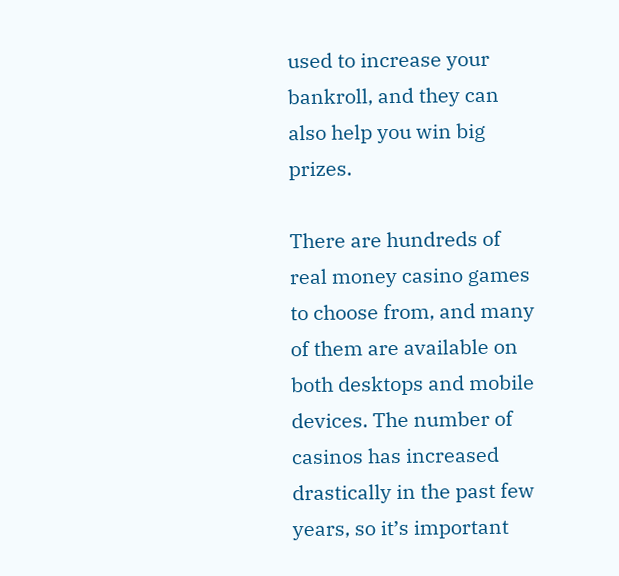used to increase your bankroll, and they can also help you win big prizes.

There are hundreds of real money casino games to choose from, and many of them are available on both desktops and mobile devices. The number of casinos has increased drastically in the past few years, so it’s important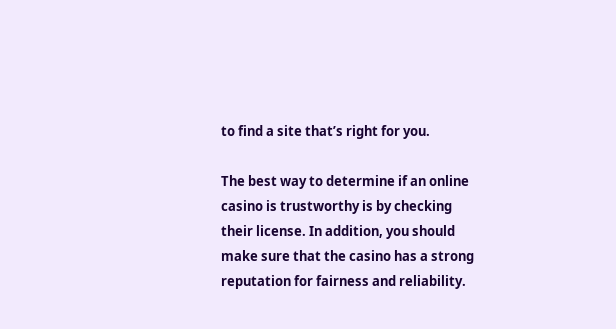to find a site that’s right for you.

The best way to determine if an online casino is trustworthy is by checking their license. In addition, you should make sure that the casino has a strong reputation for fairness and reliability.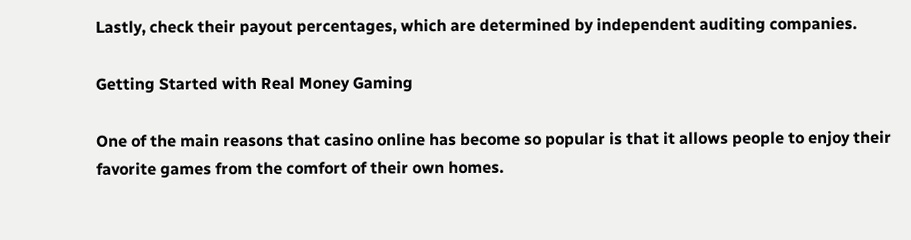Lastly, check their payout percentages, which are determined by independent auditing companies.

Getting Started with Real Money Gaming

One of the main reasons that casino online has become so popular is that it allows people to enjoy their favorite games from the comfort of their own homes.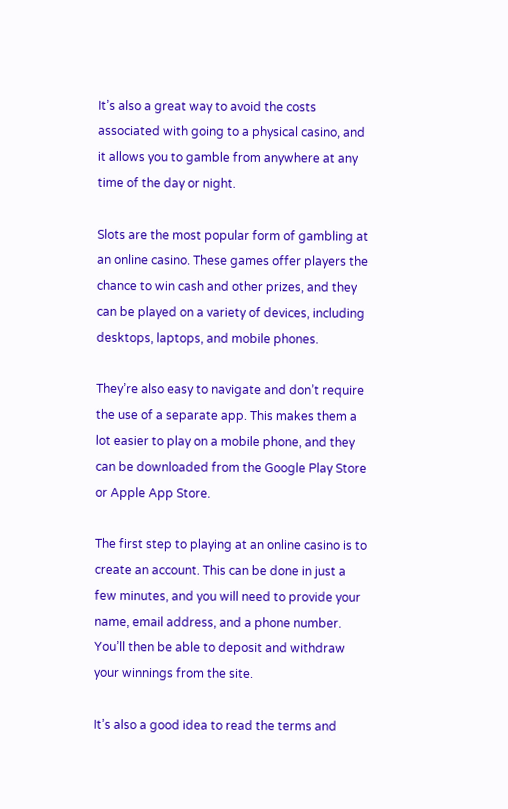It’s also a great way to avoid the costs associated with going to a physical casino, and it allows you to gamble from anywhere at any time of the day or night.

Slots are the most popular form of gambling at an online casino. These games offer players the chance to win cash and other prizes, and they can be played on a variety of devices, including desktops, laptops, and mobile phones.

They’re also easy to navigate and don’t require the use of a separate app. This makes them a lot easier to play on a mobile phone, and they can be downloaded from the Google Play Store or Apple App Store.

The first step to playing at an online casino is to create an account. This can be done in just a few minutes, and you will need to provide your name, email address, and a phone number. You’ll then be able to deposit and withdraw your winnings from the site.

It’s also a good idea to read the terms and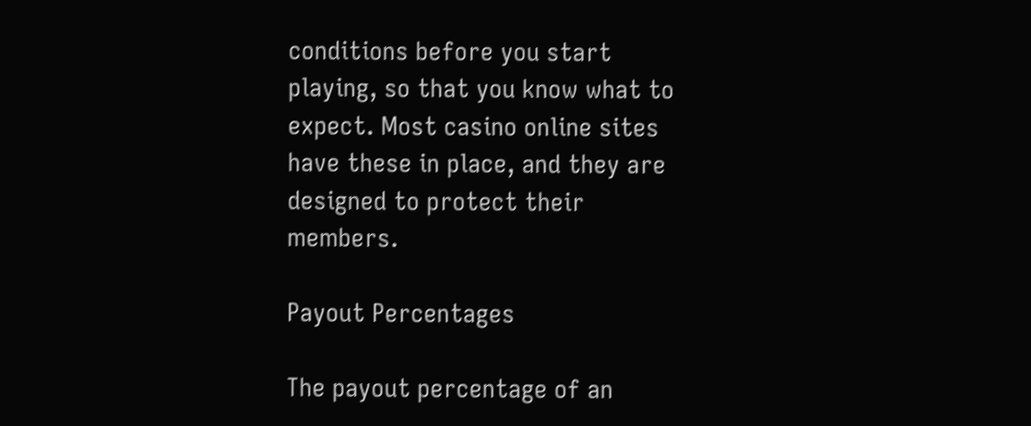conditions before you start playing, so that you know what to expect. Most casino online sites have these in place, and they are designed to protect their members.

Payout Percentages

The payout percentage of an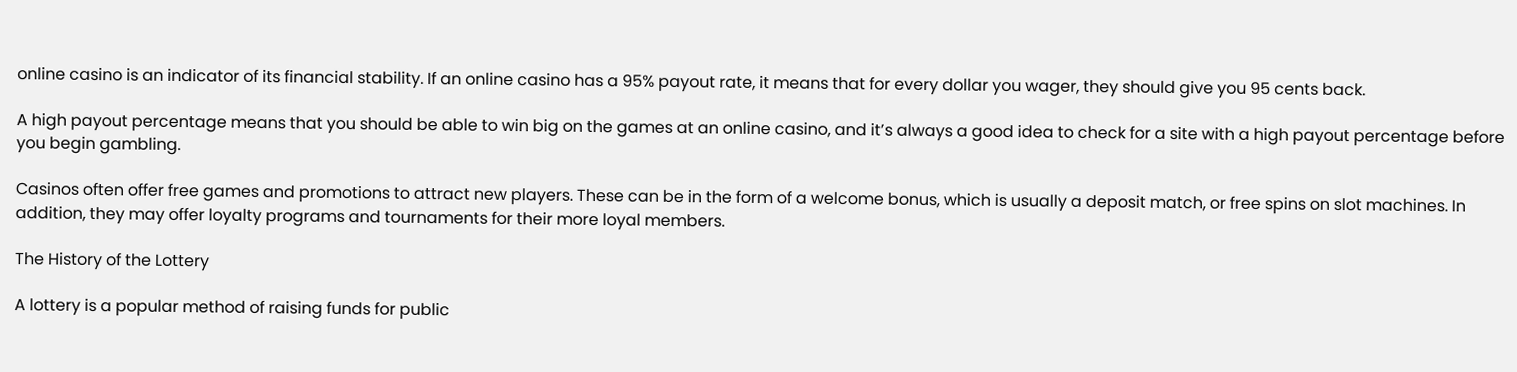online casino is an indicator of its financial stability. If an online casino has a 95% payout rate, it means that for every dollar you wager, they should give you 95 cents back.

A high payout percentage means that you should be able to win big on the games at an online casino, and it’s always a good idea to check for a site with a high payout percentage before you begin gambling.

Casinos often offer free games and promotions to attract new players. These can be in the form of a welcome bonus, which is usually a deposit match, or free spins on slot machines. In addition, they may offer loyalty programs and tournaments for their more loyal members.

The History of the Lottery

A lottery is a popular method of raising funds for public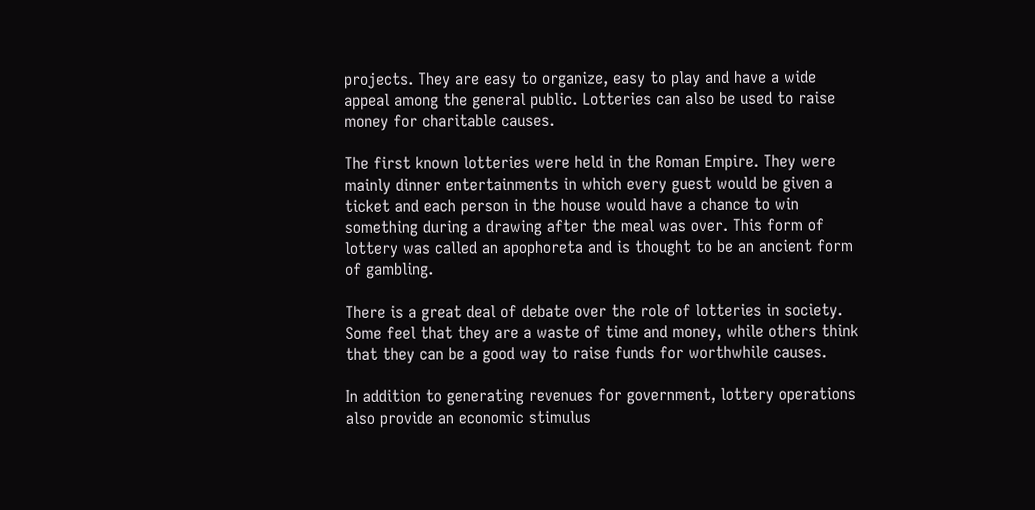projects. They are easy to organize, easy to play and have a wide appeal among the general public. Lotteries can also be used to raise money for charitable causes.

The first known lotteries were held in the Roman Empire. They were mainly dinner entertainments in which every guest would be given a ticket and each person in the house would have a chance to win something during a drawing after the meal was over. This form of lottery was called an apophoreta and is thought to be an ancient form of gambling.

There is a great deal of debate over the role of lotteries in society. Some feel that they are a waste of time and money, while others think that they can be a good way to raise funds for worthwhile causes.

In addition to generating revenues for government, lottery operations also provide an economic stimulus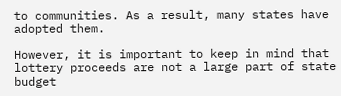to communities. As a result, many states have adopted them.

However, it is important to keep in mind that lottery proceeds are not a large part of state budget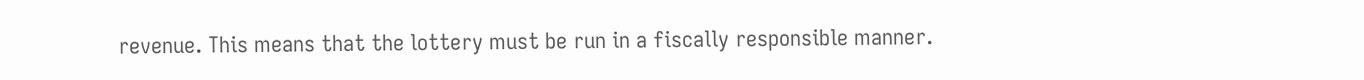revenue. This means that the lottery must be run in a fiscally responsible manner.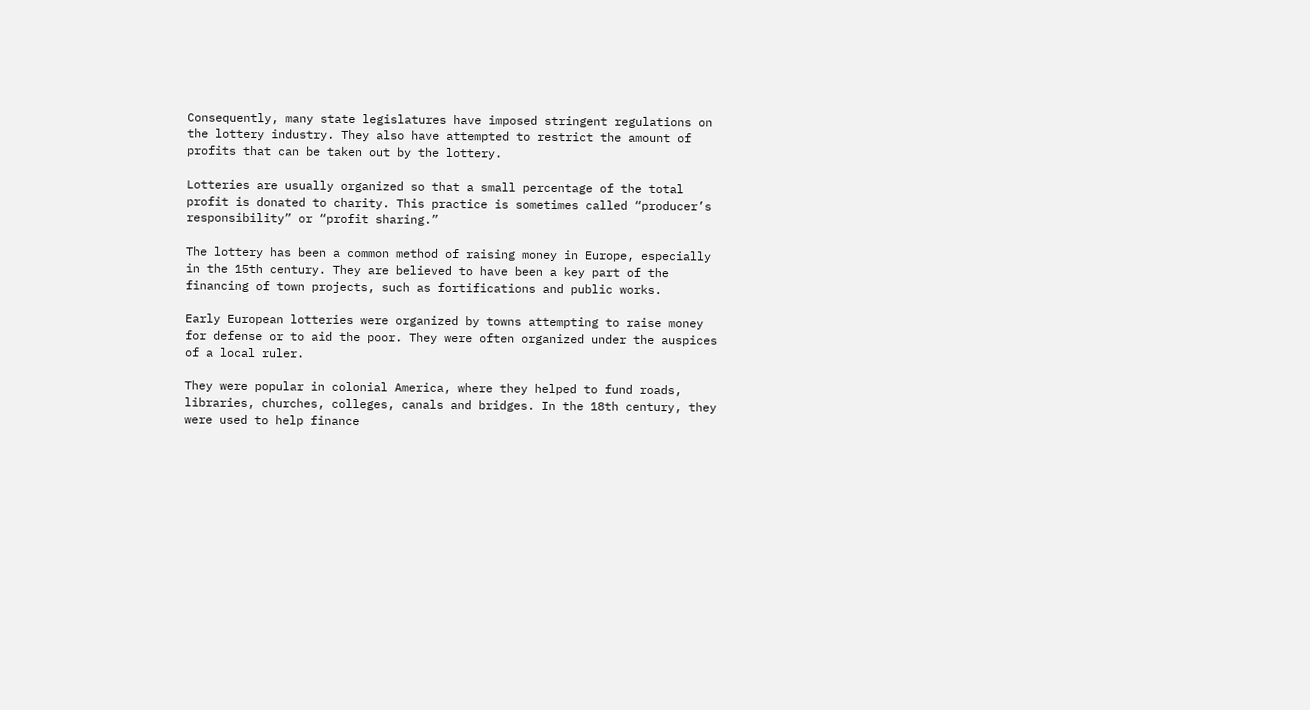Consequently, many state legislatures have imposed stringent regulations on the lottery industry. They also have attempted to restrict the amount of profits that can be taken out by the lottery.

Lotteries are usually organized so that a small percentage of the total profit is donated to charity. This practice is sometimes called “producer’s responsibility” or “profit sharing.”

The lottery has been a common method of raising money in Europe, especially in the 15th century. They are believed to have been a key part of the financing of town projects, such as fortifications and public works.

Early European lotteries were organized by towns attempting to raise money for defense or to aid the poor. They were often organized under the auspices of a local ruler.

They were popular in colonial America, where they helped to fund roads, libraries, churches, colleges, canals and bridges. In the 18th century, they were used to help finance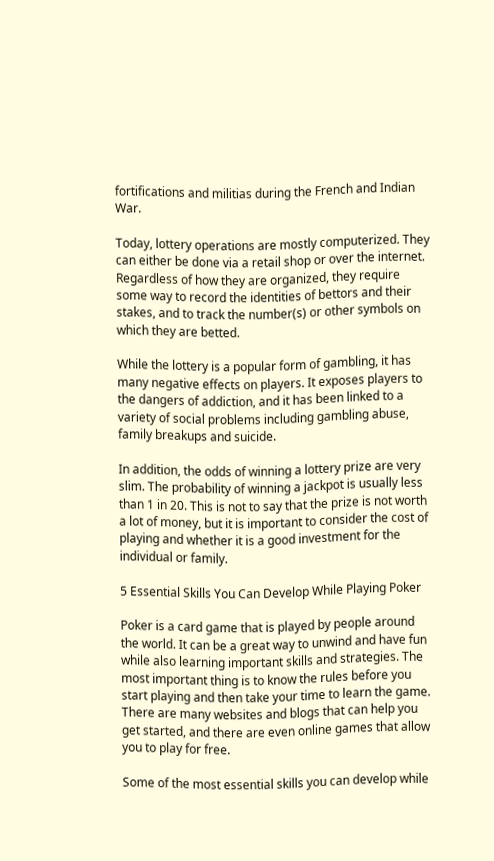fortifications and militias during the French and Indian War.

Today, lottery operations are mostly computerized. They can either be done via a retail shop or over the internet. Regardless of how they are organized, they require some way to record the identities of bettors and their stakes, and to track the number(s) or other symbols on which they are betted.

While the lottery is a popular form of gambling, it has many negative effects on players. It exposes players to the dangers of addiction, and it has been linked to a variety of social problems including gambling abuse, family breakups and suicide.

In addition, the odds of winning a lottery prize are very slim. The probability of winning a jackpot is usually less than 1 in 20. This is not to say that the prize is not worth a lot of money, but it is important to consider the cost of playing and whether it is a good investment for the individual or family.

5 Essential Skills You Can Develop While Playing Poker

Poker is a card game that is played by people around the world. It can be a great way to unwind and have fun while also learning important skills and strategies. The most important thing is to know the rules before you start playing and then take your time to learn the game. There are many websites and blogs that can help you get started, and there are even online games that allow you to play for free.

Some of the most essential skills you can develop while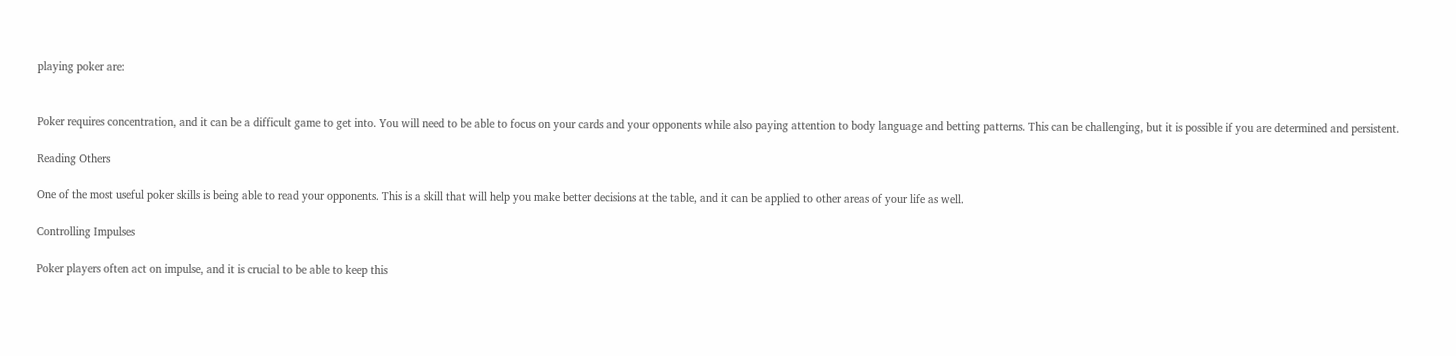playing poker are:


Poker requires concentration, and it can be a difficult game to get into. You will need to be able to focus on your cards and your opponents while also paying attention to body language and betting patterns. This can be challenging, but it is possible if you are determined and persistent.

Reading Others

One of the most useful poker skills is being able to read your opponents. This is a skill that will help you make better decisions at the table, and it can be applied to other areas of your life as well.

Controlling Impulses

Poker players often act on impulse, and it is crucial to be able to keep this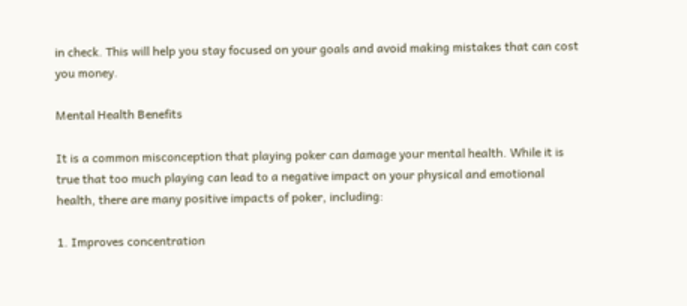in check. This will help you stay focused on your goals and avoid making mistakes that can cost you money.

Mental Health Benefits

It is a common misconception that playing poker can damage your mental health. While it is true that too much playing can lead to a negative impact on your physical and emotional health, there are many positive impacts of poker, including:

1. Improves concentration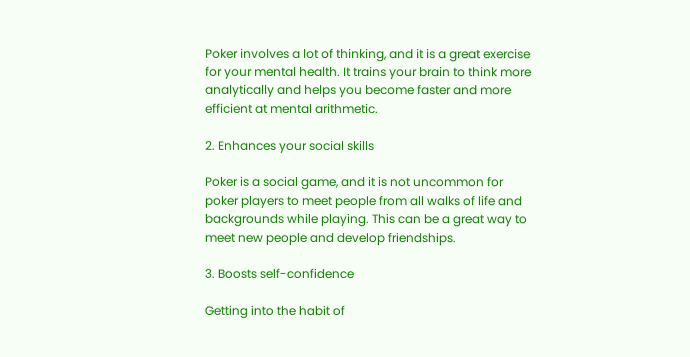Poker involves a lot of thinking, and it is a great exercise for your mental health. It trains your brain to think more analytically and helps you become faster and more efficient at mental arithmetic.

2. Enhances your social skills

Poker is a social game, and it is not uncommon for poker players to meet people from all walks of life and backgrounds while playing. This can be a great way to meet new people and develop friendships.

3. Boosts self-confidence

Getting into the habit of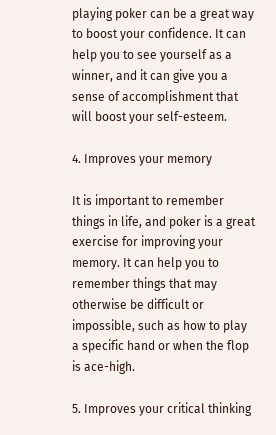playing poker can be a great way to boost your confidence. It can help you to see yourself as a winner, and it can give you a sense of accomplishment that will boost your self-esteem.

4. Improves your memory

It is important to remember things in life, and poker is a great exercise for improving your memory. It can help you to remember things that may otherwise be difficult or impossible, such as how to play a specific hand or when the flop is ace-high.

5. Improves your critical thinking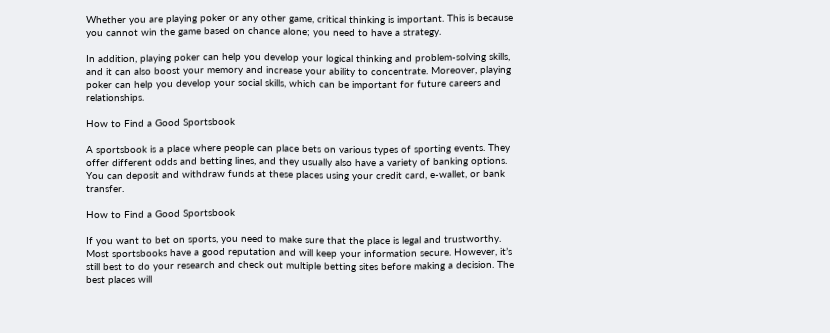Whether you are playing poker or any other game, critical thinking is important. This is because you cannot win the game based on chance alone; you need to have a strategy.

In addition, playing poker can help you develop your logical thinking and problem-solving skills, and it can also boost your memory and increase your ability to concentrate. Moreover, playing poker can help you develop your social skills, which can be important for future careers and relationships.

How to Find a Good Sportsbook

A sportsbook is a place where people can place bets on various types of sporting events. They offer different odds and betting lines, and they usually also have a variety of banking options. You can deposit and withdraw funds at these places using your credit card, e-wallet, or bank transfer.

How to Find a Good Sportsbook

If you want to bet on sports, you need to make sure that the place is legal and trustworthy. Most sportsbooks have a good reputation and will keep your information secure. However, it’s still best to do your research and check out multiple betting sites before making a decision. The best places will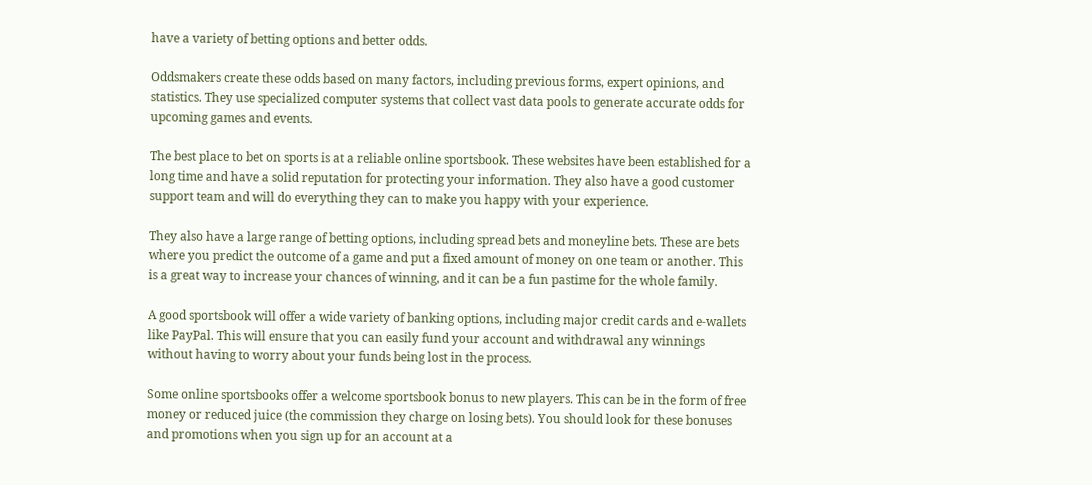have a variety of betting options and better odds.

Oddsmakers create these odds based on many factors, including previous forms, expert opinions, and statistics. They use specialized computer systems that collect vast data pools to generate accurate odds for upcoming games and events.

The best place to bet on sports is at a reliable online sportsbook. These websites have been established for a long time and have a solid reputation for protecting your information. They also have a good customer support team and will do everything they can to make you happy with your experience.

They also have a large range of betting options, including spread bets and moneyline bets. These are bets where you predict the outcome of a game and put a fixed amount of money on one team or another. This is a great way to increase your chances of winning, and it can be a fun pastime for the whole family.

A good sportsbook will offer a wide variety of banking options, including major credit cards and e-wallets like PayPal. This will ensure that you can easily fund your account and withdrawal any winnings without having to worry about your funds being lost in the process.

Some online sportsbooks offer a welcome sportsbook bonus to new players. This can be in the form of free money or reduced juice (the commission they charge on losing bets). You should look for these bonuses and promotions when you sign up for an account at a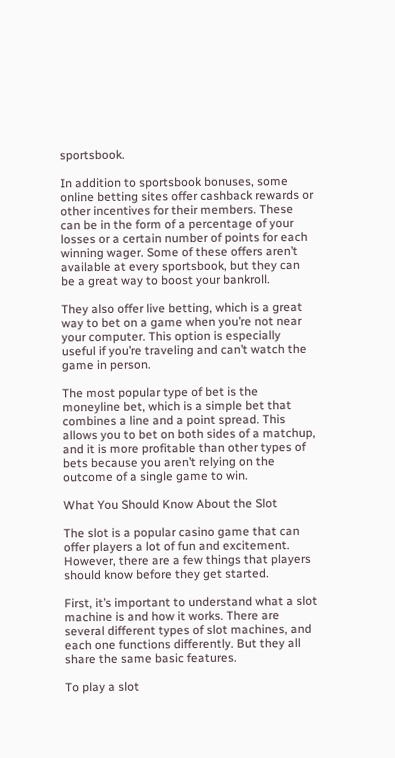sportsbook.

In addition to sportsbook bonuses, some online betting sites offer cashback rewards or other incentives for their members. These can be in the form of a percentage of your losses or a certain number of points for each winning wager. Some of these offers aren’t available at every sportsbook, but they can be a great way to boost your bankroll.

They also offer live betting, which is a great way to bet on a game when you’re not near your computer. This option is especially useful if you’re traveling and can’t watch the game in person.

The most popular type of bet is the moneyline bet, which is a simple bet that combines a line and a point spread. This allows you to bet on both sides of a matchup, and it is more profitable than other types of bets because you aren’t relying on the outcome of a single game to win.

What You Should Know About the Slot

The slot is a popular casino game that can offer players a lot of fun and excitement. However, there are a few things that players should know before they get started.

First, it’s important to understand what a slot machine is and how it works. There are several different types of slot machines, and each one functions differently. But they all share the same basic features.

To play a slot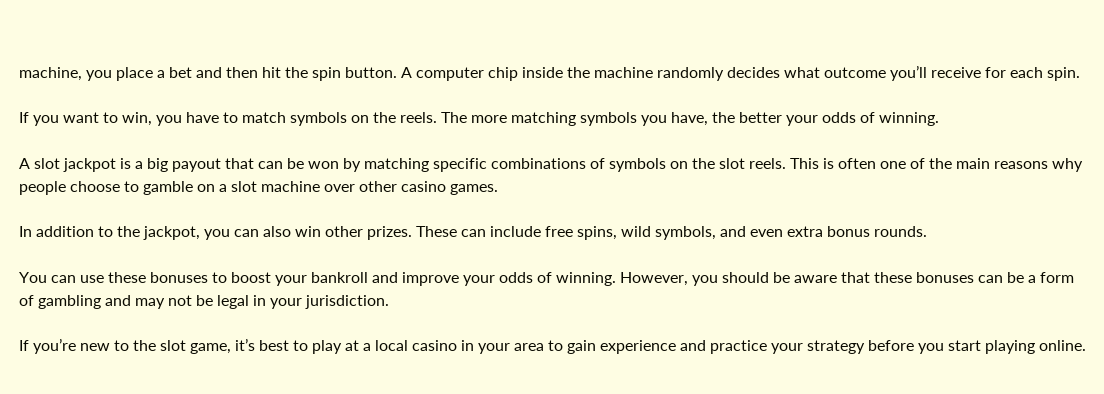machine, you place a bet and then hit the spin button. A computer chip inside the machine randomly decides what outcome you’ll receive for each spin.

If you want to win, you have to match symbols on the reels. The more matching symbols you have, the better your odds of winning.

A slot jackpot is a big payout that can be won by matching specific combinations of symbols on the slot reels. This is often one of the main reasons why people choose to gamble on a slot machine over other casino games.

In addition to the jackpot, you can also win other prizes. These can include free spins, wild symbols, and even extra bonus rounds.

You can use these bonuses to boost your bankroll and improve your odds of winning. However, you should be aware that these bonuses can be a form of gambling and may not be legal in your jurisdiction.

If you’re new to the slot game, it’s best to play at a local casino in your area to gain experience and practice your strategy before you start playing online.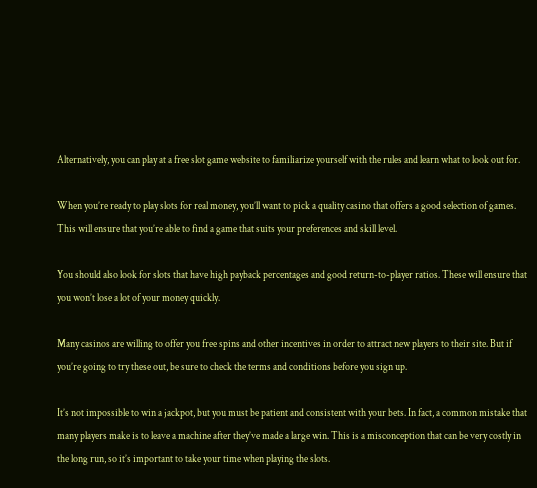Alternatively, you can play at a free slot game website to familiarize yourself with the rules and learn what to look out for.

When you’re ready to play slots for real money, you’ll want to pick a quality casino that offers a good selection of games. This will ensure that you’re able to find a game that suits your preferences and skill level.

You should also look for slots that have high payback percentages and good return-to-player ratios. These will ensure that you won’t lose a lot of your money quickly.

Many casinos are willing to offer you free spins and other incentives in order to attract new players to their site. But if you’re going to try these out, be sure to check the terms and conditions before you sign up.

It’s not impossible to win a jackpot, but you must be patient and consistent with your bets. In fact, a common mistake that many players make is to leave a machine after they’ve made a large win. This is a misconception that can be very costly in the long run, so it’s important to take your time when playing the slots.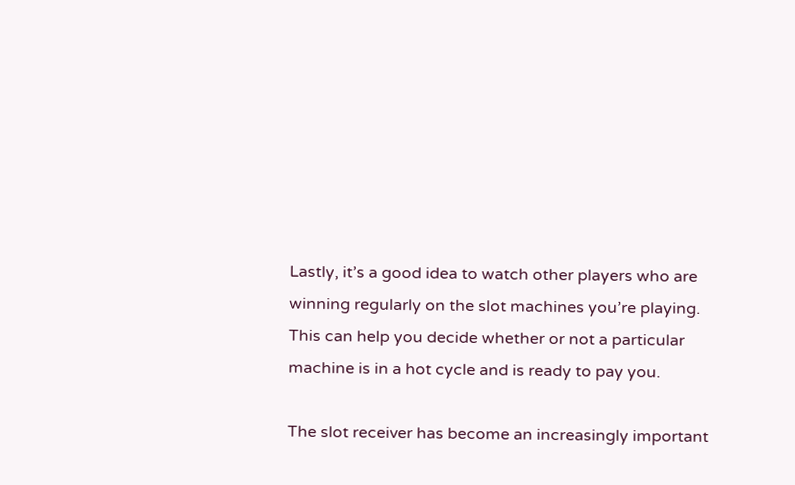Lastly, it’s a good idea to watch other players who are winning regularly on the slot machines you’re playing. This can help you decide whether or not a particular machine is in a hot cycle and is ready to pay you.

The slot receiver has become an increasingly important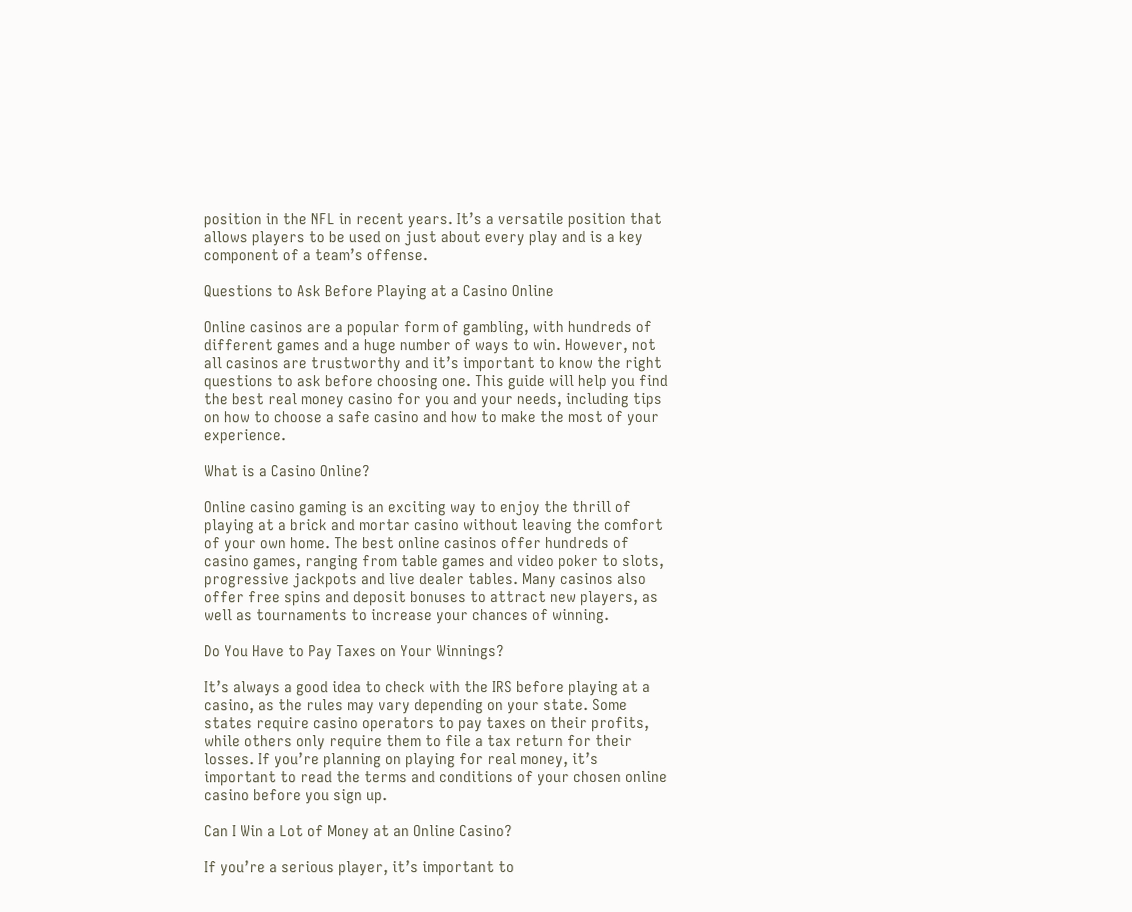position in the NFL in recent years. It’s a versatile position that allows players to be used on just about every play and is a key component of a team’s offense.

Questions to Ask Before Playing at a Casino Online

Online casinos are a popular form of gambling, with hundreds of different games and a huge number of ways to win. However, not all casinos are trustworthy and it’s important to know the right questions to ask before choosing one. This guide will help you find the best real money casino for you and your needs, including tips on how to choose a safe casino and how to make the most of your experience.

What is a Casino Online?

Online casino gaming is an exciting way to enjoy the thrill of playing at a brick and mortar casino without leaving the comfort of your own home. The best online casinos offer hundreds of casino games, ranging from table games and video poker to slots, progressive jackpots and live dealer tables. Many casinos also offer free spins and deposit bonuses to attract new players, as well as tournaments to increase your chances of winning.

Do You Have to Pay Taxes on Your Winnings?

It’s always a good idea to check with the IRS before playing at a casino, as the rules may vary depending on your state. Some states require casino operators to pay taxes on their profits, while others only require them to file a tax return for their losses. If you’re planning on playing for real money, it’s important to read the terms and conditions of your chosen online casino before you sign up.

Can I Win a Lot of Money at an Online Casino?

If you’re a serious player, it’s important to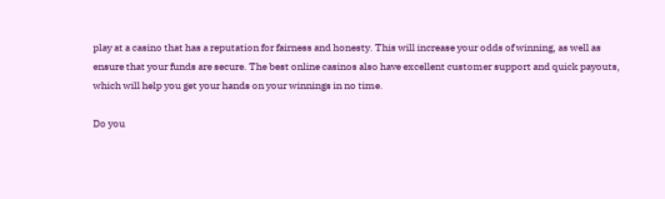play at a casino that has a reputation for fairness and honesty. This will increase your odds of winning, as well as ensure that your funds are secure. The best online casinos also have excellent customer support and quick payouts, which will help you get your hands on your winnings in no time.

Do you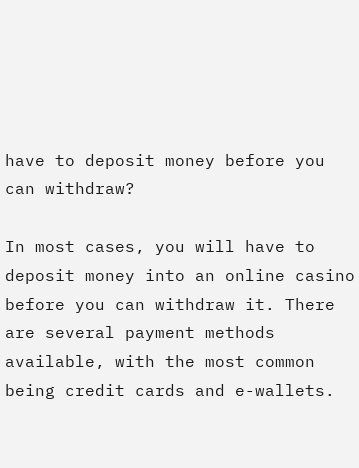have to deposit money before you can withdraw?

In most cases, you will have to deposit money into an online casino before you can withdraw it. There are several payment methods available, with the most common being credit cards and e-wallets.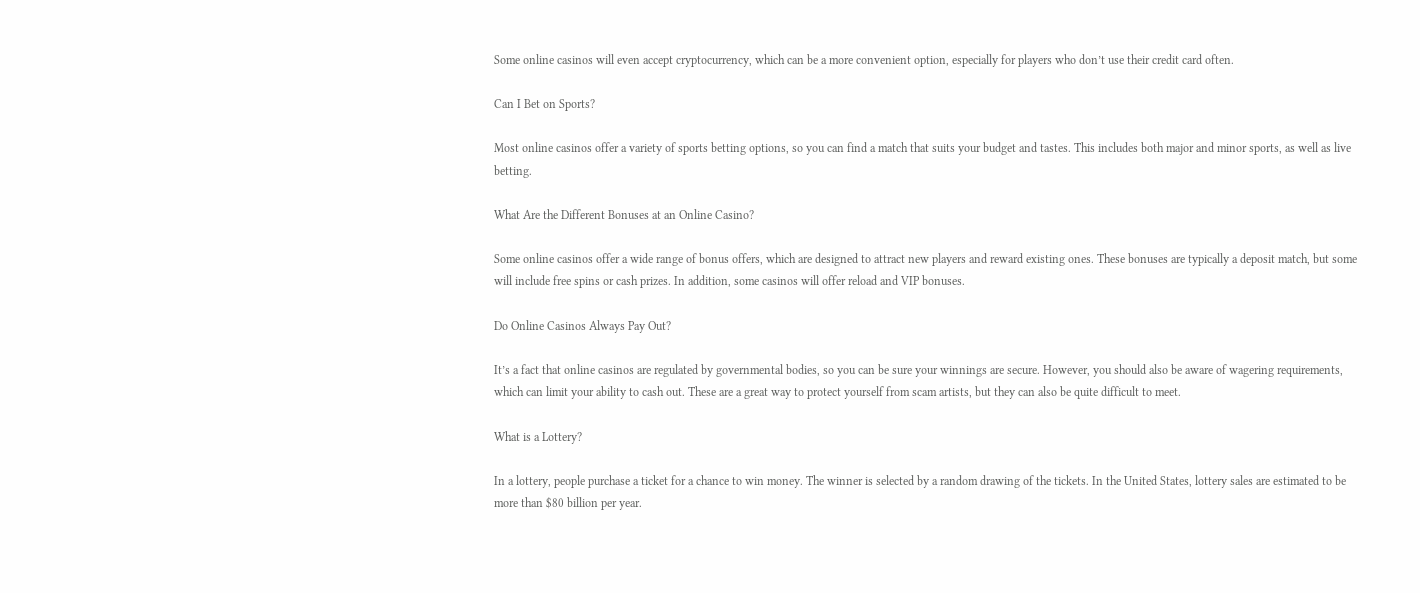Some online casinos will even accept cryptocurrency, which can be a more convenient option, especially for players who don’t use their credit card often.

Can I Bet on Sports?

Most online casinos offer a variety of sports betting options, so you can find a match that suits your budget and tastes. This includes both major and minor sports, as well as live betting.

What Are the Different Bonuses at an Online Casino?

Some online casinos offer a wide range of bonus offers, which are designed to attract new players and reward existing ones. These bonuses are typically a deposit match, but some will include free spins or cash prizes. In addition, some casinos will offer reload and VIP bonuses.

Do Online Casinos Always Pay Out?

It’s a fact that online casinos are regulated by governmental bodies, so you can be sure your winnings are secure. However, you should also be aware of wagering requirements, which can limit your ability to cash out. These are a great way to protect yourself from scam artists, but they can also be quite difficult to meet.

What is a Lottery?

In a lottery, people purchase a ticket for a chance to win money. The winner is selected by a random drawing of the tickets. In the United States, lottery sales are estimated to be more than $80 billion per year.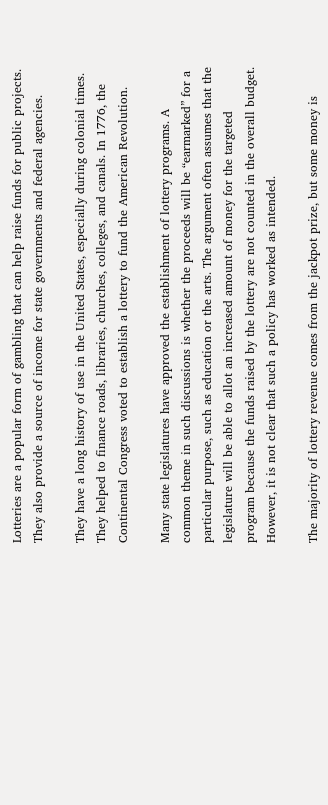Lotteries are a popular form of gambling that can help raise funds for public projects. They also provide a source of income for state governments and federal agencies.

They have a long history of use in the United States, especially during colonial times. They helped to finance roads, libraries, churches, colleges, and canals. In 1776, the Continental Congress voted to establish a lottery to fund the American Revolution.

Many state legislatures have approved the establishment of lottery programs. A common theme in such discussions is whether the proceeds will be “earmarked” for a particular purpose, such as education or the arts. The argument often assumes that the legislature will be able to allot an increased amount of money for the targeted program because the funds raised by the lottery are not counted in the overall budget. However, it is not clear that such a policy has worked as intended.

The majority of lottery revenue comes from the jackpot prize, but some money is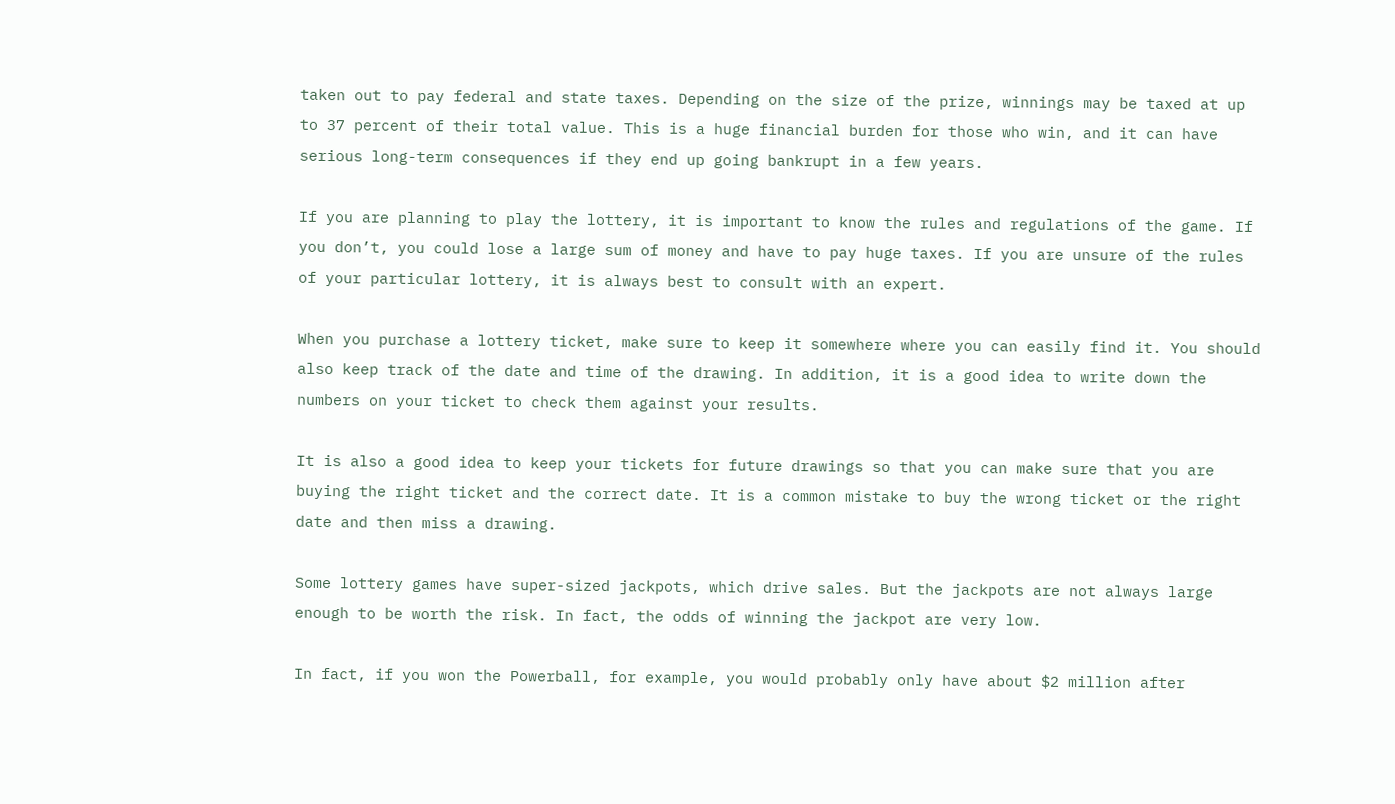taken out to pay federal and state taxes. Depending on the size of the prize, winnings may be taxed at up to 37 percent of their total value. This is a huge financial burden for those who win, and it can have serious long-term consequences if they end up going bankrupt in a few years.

If you are planning to play the lottery, it is important to know the rules and regulations of the game. If you don’t, you could lose a large sum of money and have to pay huge taxes. If you are unsure of the rules of your particular lottery, it is always best to consult with an expert.

When you purchase a lottery ticket, make sure to keep it somewhere where you can easily find it. You should also keep track of the date and time of the drawing. In addition, it is a good idea to write down the numbers on your ticket to check them against your results.

It is also a good idea to keep your tickets for future drawings so that you can make sure that you are buying the right ticket and the correct date. It is a common mistake to buy the wrong ticket or the right date and then miss a drawing.

Some lottery games have super-sized jackpots, which drive sales. But the jackpots are not always large enough to be worth the risk. In fact, the odds of winning the jackpot are very low.

In fact, if you won the Powerball, for example, you would probably only have about $2 million after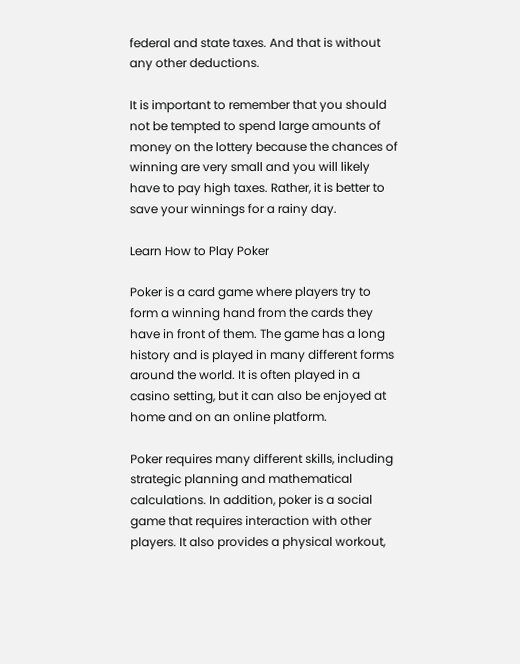federal and state taxes. And that is without any other deductions.

It is important to remember that you should not be tempted to spend large amounts of money on the lottery because the chances of winning are very small and you will likely have to pay high taxes. Rather, it is better to save your winnings for a rainy day.

Learn How to Play Poker

Poker is a card game where players try to form a winning hand from the cards they have in front of them. The game has a long history and is played in many different forms around the world. It is often played in a casino setting, but it can also be enjoyed at home and on an online platform.

Poker requires many different skills, including strategic planning and mathematical calculations. In addition, poker is a social game that requires interaction with other players. It also provides a physical workout,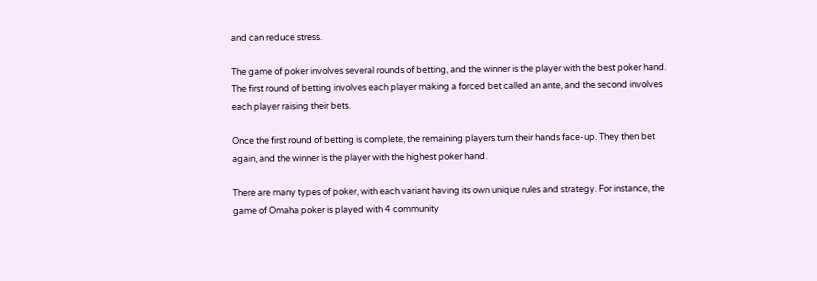and can reduce stress.

The game of poker involves several rounds of betting, and the winner is the player with the best poker hand. The first round of betting involves each player making a forced bet called an ante, and the second involves each player raising their bets.

Once the first round of betting is complete, the remaining players turn their hands face-up. They then bet again, and the winner is the player with the highest poker hand.

There are many types of poker, with each variant having its own unique rules and strategy. For instance, the game of Omaha poker is played with 4 community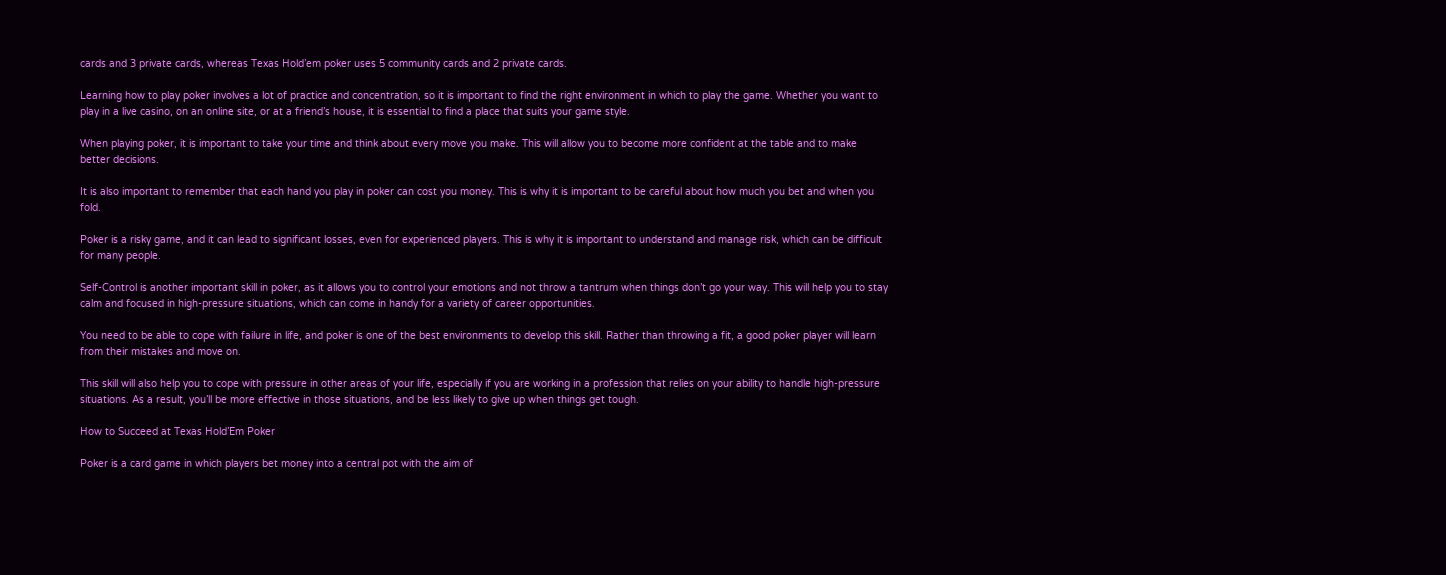cards and 3 private cards, whereas Texas Hold’em poker uses 5 community cards and 2 private cards.

Learning how to play poker involves a lot of practice and concentration, so it is important to find the right environment in which to play the game. Whether you want to play in a live casino, on an online site, or at a friend’s house, it is essential to find a place that suits your game style.

When playing poker, it is important to take your time and think about every move you make. This will allow you to become more confident at the table and to make better decisions.

It is also important to remember that each hand you play in poker can cost you money. This is why it is important to be careful about how much you bet and when you fold.

Poker is a risky game, and it can lead to significant losses, even for experienced players. This is why it is important to understand and manage risk, which can be difficult for many people.

Self-Control is another important skill in poker, as it allows you to control your emotions and not throw a tantrum when things don’t go your way. This will help you to stay calm and focused in high-pressure situations, which can come in handy for a variety of career opportunities.

You need to be able to cope with failure in life, and poker is one of the best environments to develop this skill. Rather than throwing a fit, a good poker player will learn from their mistakes and move on.

This skill will also help you to cope with pressure in other areas of your life, especially if you are working in a profession that relies on your ability to handle high-pressure situations. As a result, you’ll be more effective in those situations, and be less likely to give up when things get tough.

How to Succeed at Texas Hold’Em Poker

Poker is a card game in which players bet money into a central pot with the aim of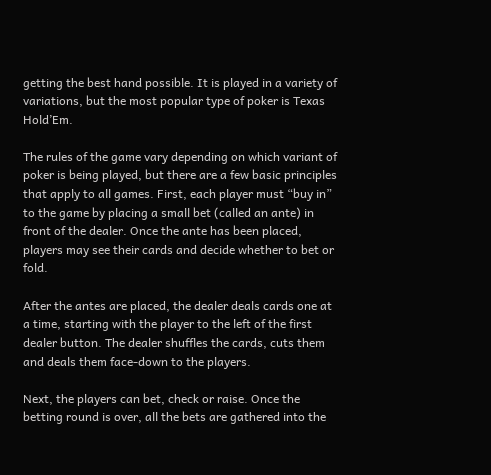getting the best hand possible. It is played in a variety of variations, but the most popular type of poker is Texas Hold’Em.

The rules of the game vary depending on which variant of poker is being played, but there are a few basic principles that apply to all games. First, each player must “buy in” to the game by placing a small bet (called an ante) in front of the dealer. Once the ante has been placed, players may see their cards and decide whether to bet or fold.

After the antes are placed, the dealer deals cards one at a time, starting with the player to the left of the first dealer button. The dealer shuffles the cards, cuts them and deals them face-down to the players.

Next, the players can bet, check or raise. Once the betting round is over, all the bets are gathered into the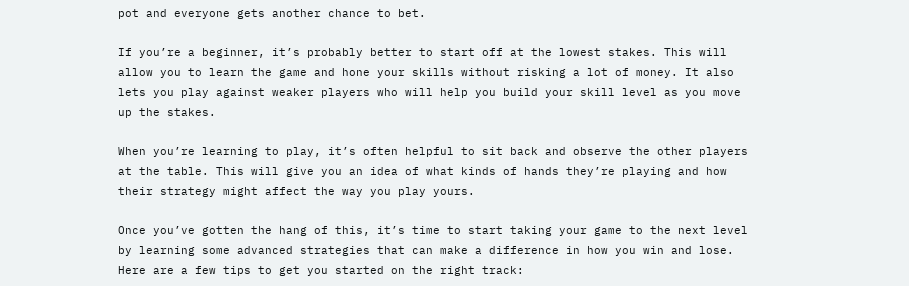pot and everyone gets another chance to bet.

If you’re a beginner, it’s probably better to start off at the lowest stakes. This will allow you to learn the game and hone your skills without risking a lot of money. It also lets you play against weaker players who will help you build your skill level as you move up the stakes.

When you’re learning to play, it’s often helpful to sit back and observe the other players at the table. This will give you an idea of what kinds of hands they’re playing and how their strategy might affect the way you play yours.

Once you’ve gotten the hang of this, it’s time to start taking your game to the next level by learning some advanced strategies that can make a difference in how you win and lose. Here are a few tips to get you started on the right track: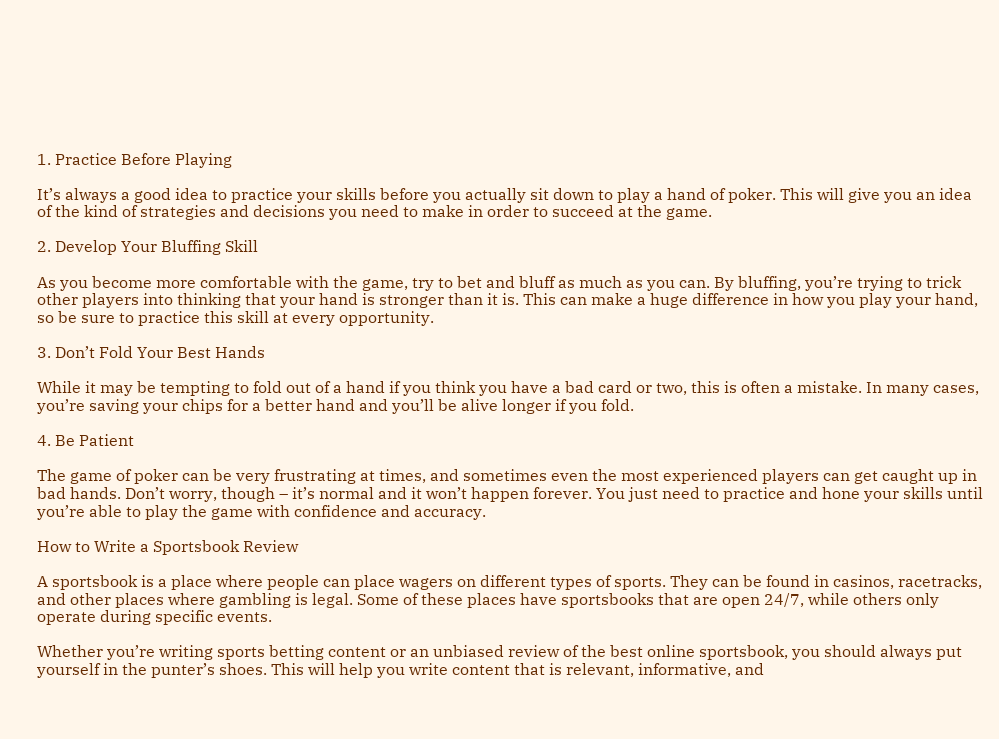1. Practice Before Playing

It’s always a good idea to practice your skills before you actually sit down to play a hand of poker. This will give you an idea of the kind of strategies and decisions you need to make in order to succeed at the game.

2. Develop Your Bluffing Skill

As you become more comfortable with the game, try to bet and bluff as much as you can. By bluffing, you’re trying to trick other players into thinking that your hand is stronger than it is. This can make a huge difference in how you play your hand, so be sure to practice this skill at every opportunity.

3. Don’t Fold Your Best Hands

While it may be tempting to fold out of a hand if you think you have a bad card or two, this is often a mistake. In many cases, you’re saving your chips for a better hand and you’ll be alive longer if you fold.

4. Be Patient

The game of poker can be very frustrating at times, and sometimes even the most experienced players can get caught up in bad hands. Don’t worry, though – it’s normal and it won’t happen forever. You just need to practice and hone your skills until you’re able to play the game with confidence and accuracy.

How to Write a Sportsbook Review

A sportsbook is a place where people can place wagers on different types of sports. They can be found in casinos, racetracks, and other places where gambling is legal. Some of these places have sportsbooks that are open 24/7, while others only operate during specific events.

Whether you’re writing sports betting content or an unbiased review of the best online sportsbook, you should always put yourself in the punter’s shoes. This will help you write content that is relevant, informative, and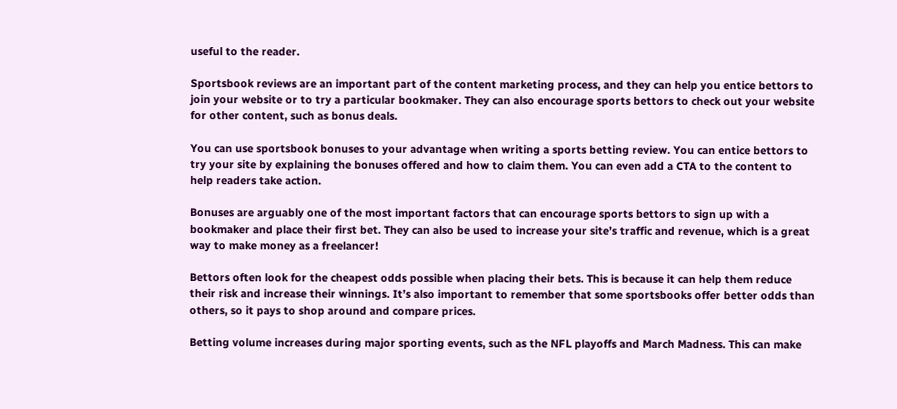useful to the reader.

Sportsbook reviews are an important part of the content marketing process, and they can help you entice bettors to join your website or to try a particular bookmaker. They can also encourage sports bettors to check out your website for other content, such as bonus deals.

You can use sportsbook bonuses to your advantage when writing a sports betting review. You can entice bettors to try your site by explaining the bonuses offered and how to claim them. You can even add a CTA to the content to help readers take action.

Bonuses are arguably one of the most important factors that can encourage sports bettors to sign up with a bookmaker and place their first bet. They can also be used to increase your site’s traffic and revenue, which is a great way to make money as a freelancer!

Bettors often look for the cheapest odds possible when placing their bets. This is because it can help them reduce their risk and increase their winnings. It’s also important to remember that some sportsbooks offer better odds than others, so it pays to shop around and compare prices.

Betting volume increases during major sporting events, such as the NFL playoffs and March Madness. This can make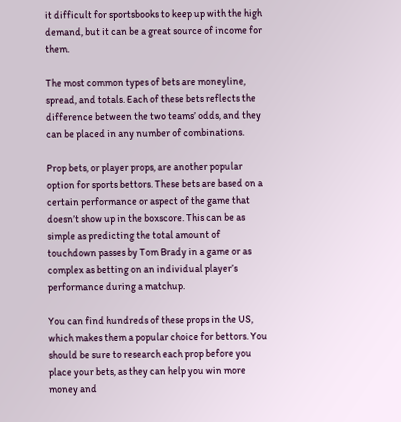it difficult for sportsbooks to keep up with the high demand, but it can be a great source of income for them.

The most common types of bets are moneyline, spread, and totals. Each of these bets reflects the difference between the two teams’ odds, and they can be placed in any number of combinations.

Prop bets, or player props, are another popular option for sports bettors. These bets are based on a certain performance or aspect of the game that doesn’t show up in the boxscore. This can be as simple as predicting the total amount of touchdown passes by Tom Brady in a game or as complex as betting on an individual player’s performance during a matchup.

You can find hundreds of these props in the US, which makes them a popular choice for bettors. You should be sure to research each prop before you place your bets, as they can help you win more money and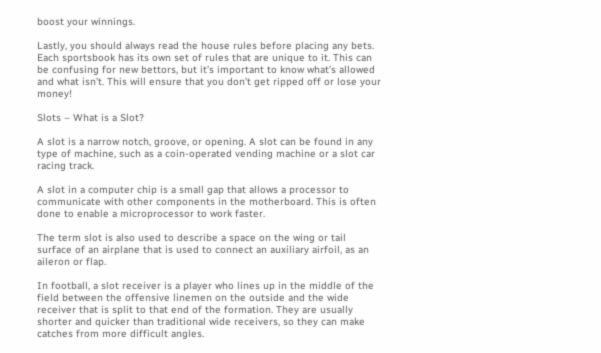boost your winnings.

Lastly, you should always read the house rules before placing any bets. Each sportsbook has its own set of rules that are unique to it. This can be confusing for new bettors, but it’s important to know what’s allowed and what isn’t. This will ensure that you don’t get ripped off or lose your money!

Slots – What is a Slot?

A slot is a narrow notch, groove, or opening. A slot can be found in any type of machine, such as a coin-operated vending machine or a slot car racing track.

A slot in a computer chip is a small gap that allows a processor to communicate with other components in the motherboard. This is often done to enable a microprocessor to work faster.

The term slot is also used to describe a space on the wing or tail surface of an airplane that is used to connect an auxiliary airfoil, as an aileron or flap.

In football, a slot receiver is a player who lines up in the middle of the field between the offensive linemen on the outside and the wide receiver that is split to that end of the formation. They are usually shorter and quicker than traditional wide receivers, so they can make catches from more difficult angles.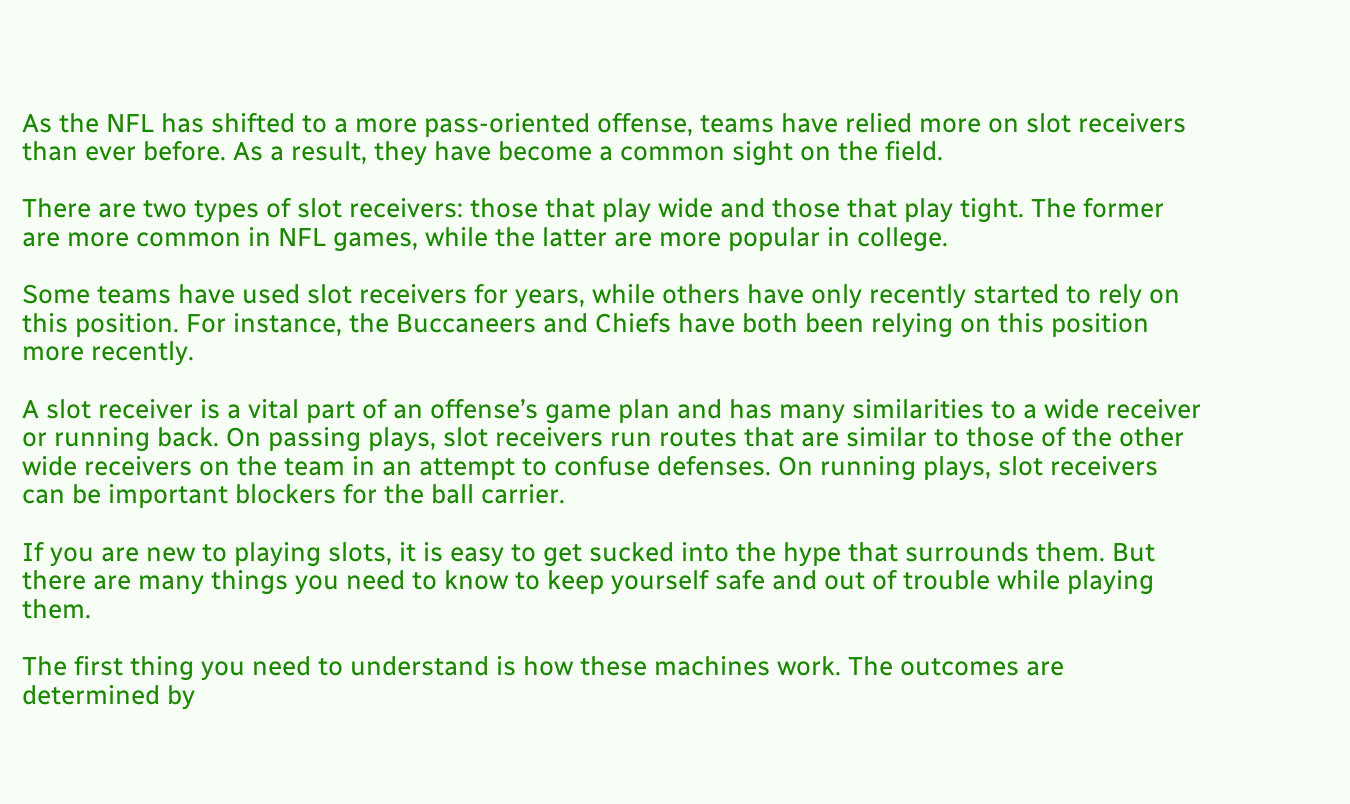As the NFL has shifted to a more pass-oriented offense, teams have relied more on slot receivers than ever before. As a result, they have become a common sight on the field.

There are two types of slot receivers: those that play wide and those that play tight. The former are more common in NFL games, while the latter are more popular in college.

Some teams have used slot receivers for years, while others have only recently started to rely on this position. For instance, the Buccaneers and Chiefs have both been relying on this position more recently.

A slot receiver is a vital part of an offense’s game plan and has many similarities to a wide receiver or running back. On passing plays, slot receivers run routes that are similar to those of the other wide receivers on the team in an attempt to confuse defenses. On running plays, slot receivers can be important blockers for the ball carrier.

If you are new to playing slots, it is easy to get sucked into the hype that surrounds them. But there are many things you need to know to keep yourself safe and out of trouble while playing them.

The first thing you need to understand is how these machines work. The outcomes are determined by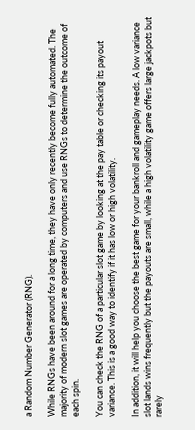a Random Number Generator (RNG).

While RNGs have been around for a long time, they have only recently become fully automated. The majority of modern slot games are operated by computers and use RNGs to determine the outcome of each spin.

You can check the RNG of a particular slot game by looking at the pay table or checking its payout variance. This is a good way to identify if it has low or high volatility.

In addition, it will help you choose the best game for your bankroll and gameplay needs. A low variance slot lands wins frequently but the payouts are small, while a high volatility game offers large jackpots but rarely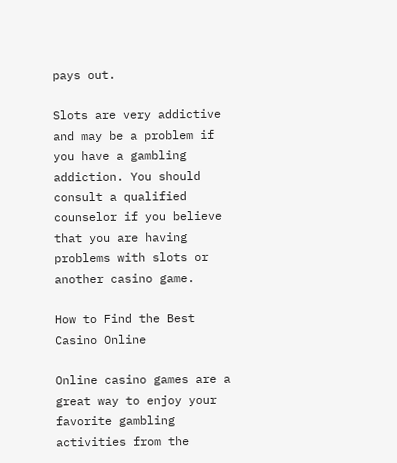pays out.

Slots are very addictive and may be a problem if you have a gambling addiction. You should consult a qualified counselor if you believe that you are having problems with slots or another casino game.

How to Find the Best Casino Online

Online casino games are a great way to enjoy your favorite gambling activities from the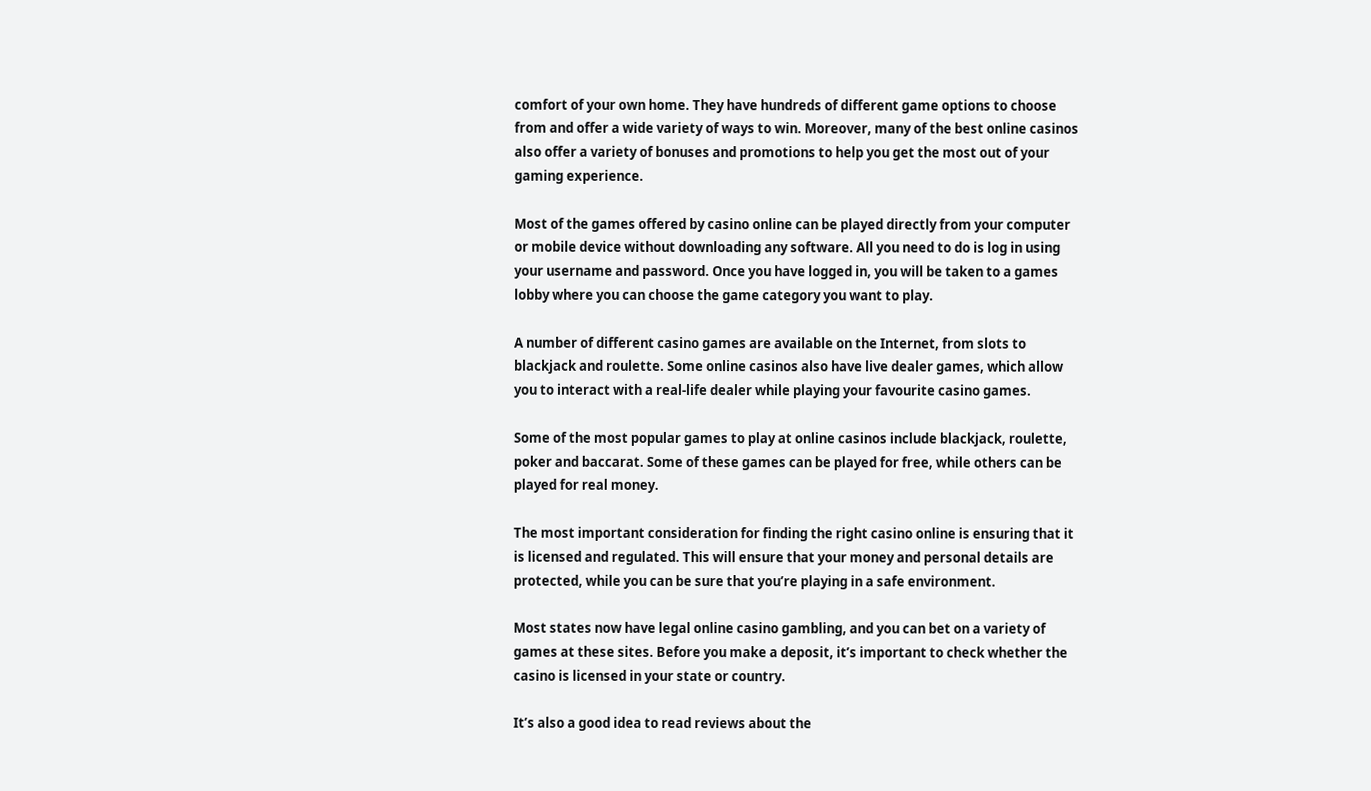comfort of your own home. They have hundreds of different game options to choose from and offer a wide variety of ways to win. Moreover, many of the best online casinos also offer a variety of bonuses and promotions to help you get the most out of your gaming experience.

Most of the games offered by casino online can be played directly from your computer or mobile device without downloading any software. All you need to do is log in using your username and password. Once you have logged in, you will be taken to a games lobby where you can choose the game category you want to play.

A number of different casino games are available on the Internet, from slots to blackjack and roulette. Some online casinos also have live dealer games, which allow you to interact with a real-life dealer while playing your favourite casino games.

Some of the most popular games to play at online casinos include blackjack, roulette, poker and baccarat. Some of these games can be played for free, while others can be played for real money.

The most important consideration for finding the right casino online is ensuring that it is licensed and regulated. This will ensure that your money and personal details are protected, while you can be sure that you’re playing in a safe environment.

Most states now have legal online casino gambling, and you can bet on a variety of games at these sites. Before you make a deposit, it’s important to check whether the casino is licensed in your state or country.

It’s also a good idea to read reviews about the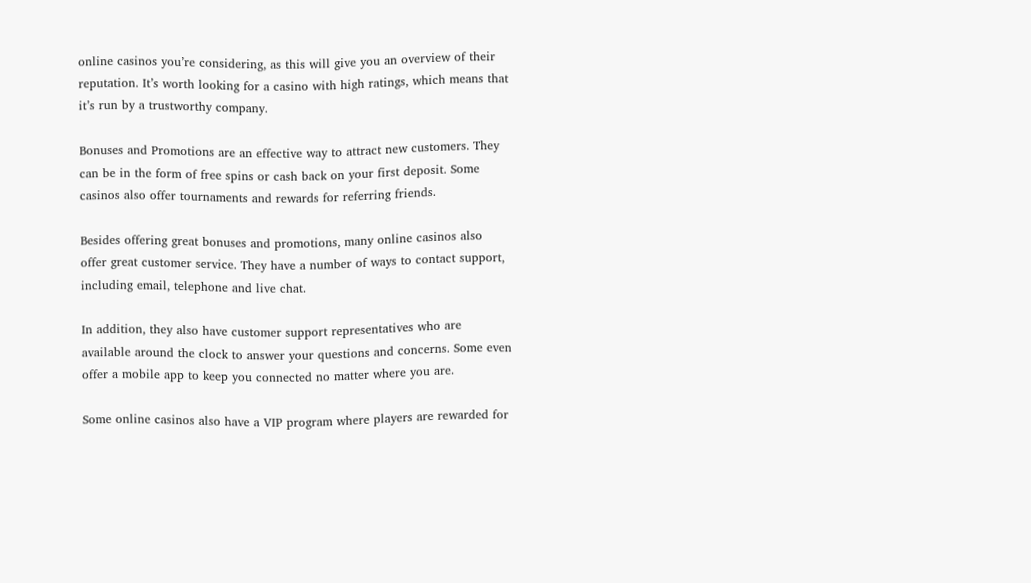online casinos you’re considering, as this will give you an overview of their reputation. It’s worth looking for a casino with high ratings, which means that it’s run by a trustworthy company.

Bonuses and Promotions are an effective way to attract new customers. They can be in the form of free spins or cash back on your first deposit. Some casinos also offer tournaments and rewards for referring friends.

Besides offering great bonuses and promotions, many online casinos also offer great customer service. They have a number of ways to contact support, including email, telephone and live chat.

In addition, they also have customer support representatives who are available around the clock to answer your questions and concerns. Some even offer a mobile app to keep you connected no matter where you are.

Some online casinos also have a VIP program where players are rewarded for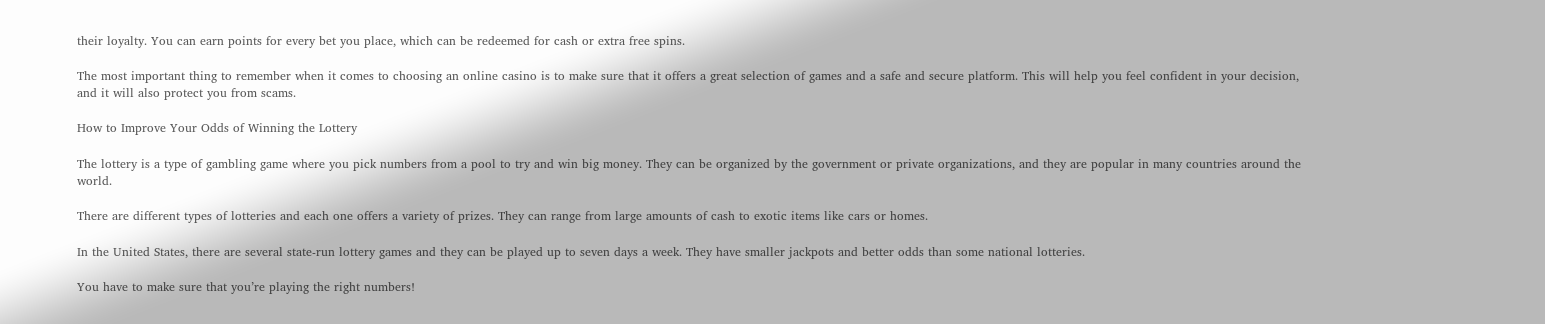their loyalty. You can earn points for every bet you place, which can be redeemed for cash or extra free spins.

The most important thing to remember when it comes to choosing an online casino is to make sure that it offers a great selection of games and a safe and secure platform. This will help you feel confident in your decision, and it will also protect you from scams.

How to Improve Your Odds of Winning the Lottery

The lottery is a type of gambling game where you pick numbers from a pool to try and win big money. They can be organized by the government or private organizations, and they are popular in many countries around the world.

There are different types of lotteries and each one offers a variety of prizes. They can range from large amounts of cash to exotic items like cars or homes.

In the United States, there are several state-run lottery games and they can be played up to seven days a week. They have smaller jackpots and better odds than some national lotteries.

You have to make sure that you’re playing the right numbers!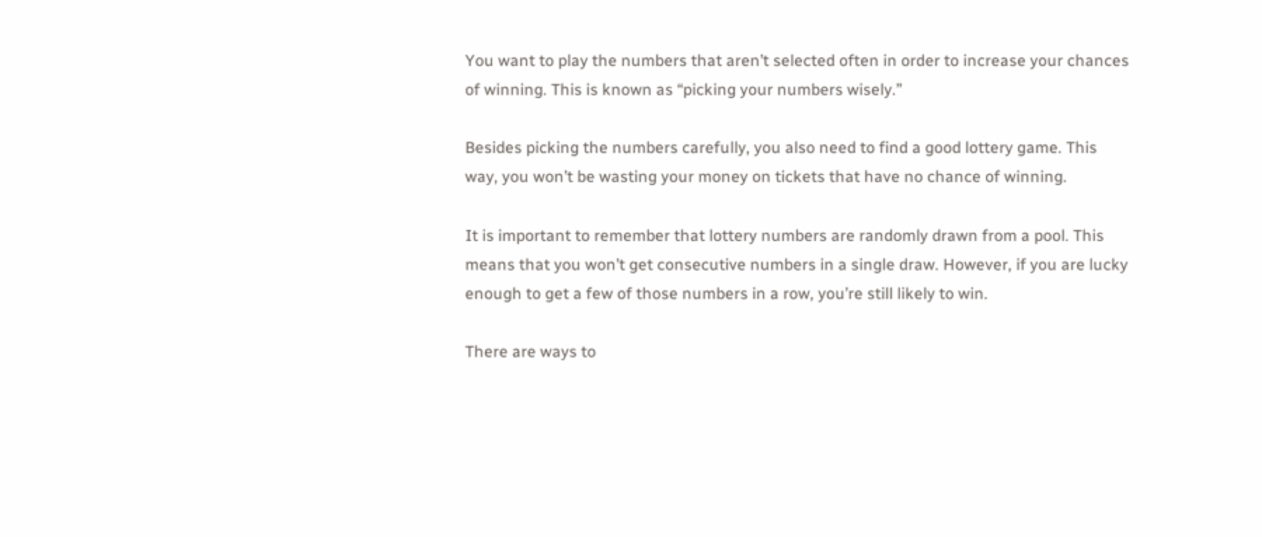You want to play the numbers that aren’t selected often in order to increase your chances of winning. This is known as “picking your numbers wisely.”

Besides picking the numbers carefully, you also need to find a good lottery game. This way, you won’t be wasting your money on tickets that have no chance of winning.

It is important to remember that lottery numbers are randomly drawn from a pool. This means that you won’t get consecutive numbers in a single draw. However, if you are lucky enough to get a few of those numbers in a row, you’re still likely to win.

There are ways to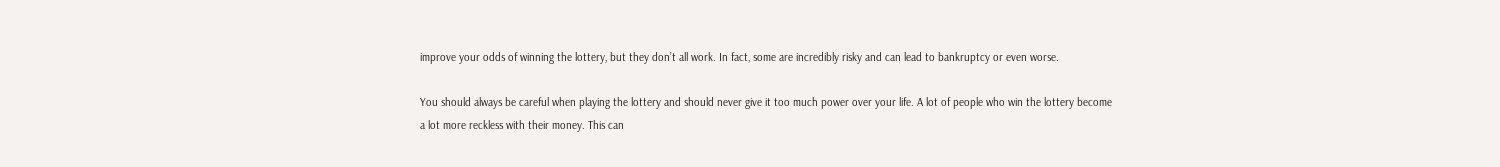improve your odds of winning the lottery, but they don’t all work. In fact, some are incredibly risky and can lead to bankruptcy or even worse.

You should always be careful when playing the lottery and should never give it too much power over your life. A lot of people who win the lottery become a lot more reckless with their money. This can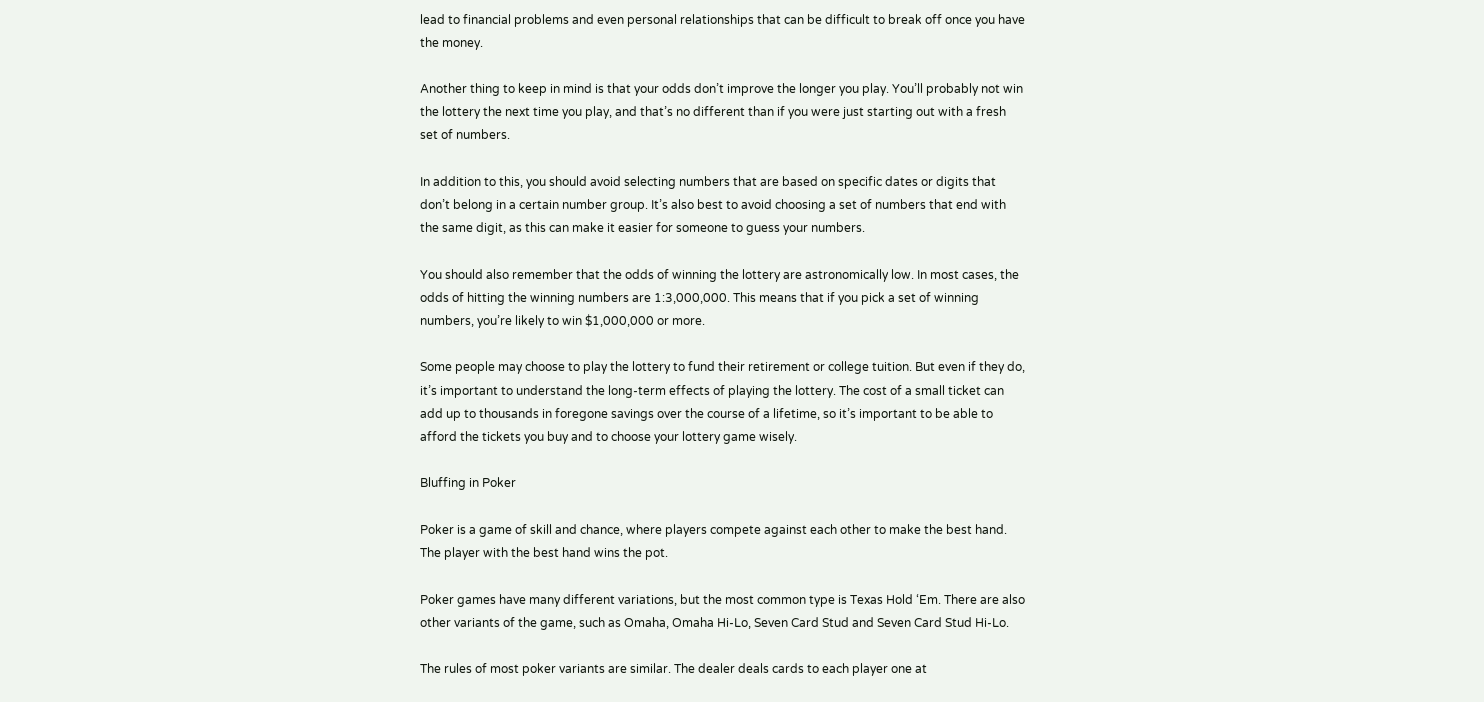lead to financial problems and even personal relationships that can be difficult to break off once you have the money.

Another thing to keep in mind is that your odds don’t improve the longer you play. You’ll probably not win the lottery the next time you play, and that’s no different than if you were just starting out with a fresh set of numbers.

In addition to this, you should avoid selecting numbers that are based on specific dates or digits that don’t belong in a certain number group. It’s also best to avoid choosing a set of numbers that end with the same digit, as this can make it easier for someone to guess your numbers.

You should also remember that the odds of winning the lottery are astronomically low. In most cases, the odds of hitting the winning numbers are 1:3,000,000. This means that if you pick a set of winning numbers, you’re likely to win $1,000,000 or more.

Some people may choose to play the lottery to fund their retirement or college tuition. But even if they do, it’s important to understand the long-term effects of playing the lottery. The cost of a small ticket can add up to thousands in foregone savings over the course of a lifetime, so it’s important to be able to afford the tickets you buy and to choose your lottery game wisely.

Bluffing in Poker

Poker is a game of skill and chance, where players compete against each other to make the best hand. The player with the best hand wins the pot.

Poker games have many different variations, but the most common type is Texas Hold ‘Em. There are also other variants of the game, such as Omaha, Omaha Hi-Lo, Seven Card Stud and Seven Card Stud Hi-Lo.

The rules of most poker variants are similar. The dealer deals cards to each player one at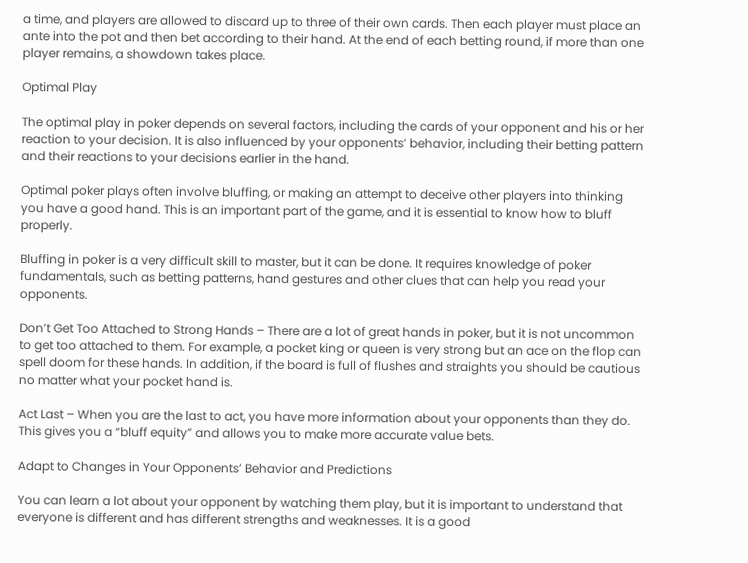a time, and players are allowed to discard up to three of their own cards. Then each player must place an ante into the pot and then bet according to their hand. At the end of each betting round, if more than one player remains, a showdown takes place.

Optimal Play

The optimal play in poker depends on several factors, including the cards of your opponent and his or her reaction to your decision. It is also influenced by your opponents’ behavior, including their betting pattern and their reactions to your decisions earlier in the hand.

Optimal poker plays often involve bluffing, or making an attempt to deceive other players into thinking you have a good hand. This is an important part of the game, and it is essential to know how to bluff properly.

Bluffing in poker is a very difficult skill to master, but it can be done. It requires knowledge of poker fundamentals, such as betting patterns, hand gestures and other clues that can help you read your opponents.

Don’t Get Too Attached to Strong Hands – There are a lot of great hands in poker, but it is not uncommon to get too attached to them. For example, a pocket king or queen is very strong but an ace on the flop can spell doom for these hands. In addition, if the board is full of flushes and straights you should be cautious no matter what your pocket hand is.

Act Last – When you are the last to act, you have more information about your opponents than they do. This gives you a “bluff equity” and allows you to make more accurate value bets.

Adapt to Changes in Your Opponents’ Behavior and Predictions

You can learn a lot about your opponent by watching them play, but it is important to understand that everyone is different and has different strengths and weaknesses. It is a good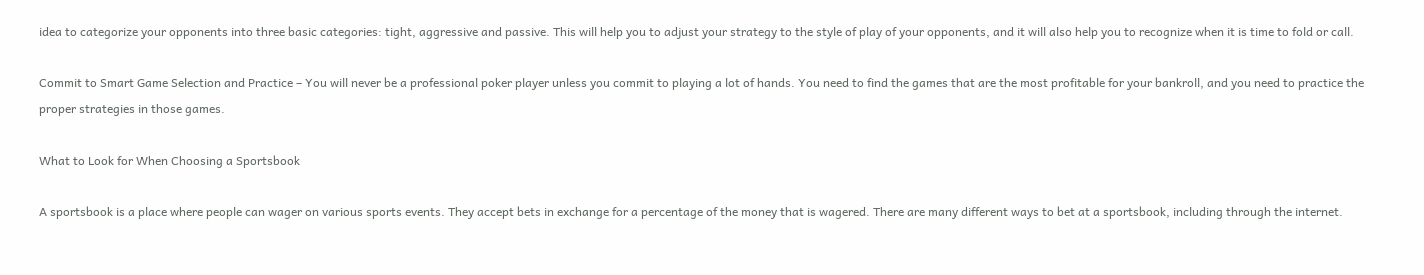idea to categorize your opponents into three basic categories: tight, aggressive and passive. This will help you to adjust your strategy to the style of play of your opponents, and it will also help you to recognize when it is time to fold or call.

Commit to Smart Game Selection and Practice – You will never be a professional poker player unless you commit to playing a lot of hands. You need to find the games that are the most profitable for your bankroll, and you need to practice the proper strategies in those games.

What to Look for When Choosing a Sportsbook

A sportsbook is a place where people can wager on various sports events. They accept bets in exchange for a percentage of the money that is wagered. There are many different ways to bet at a sportsbook, including through the internet.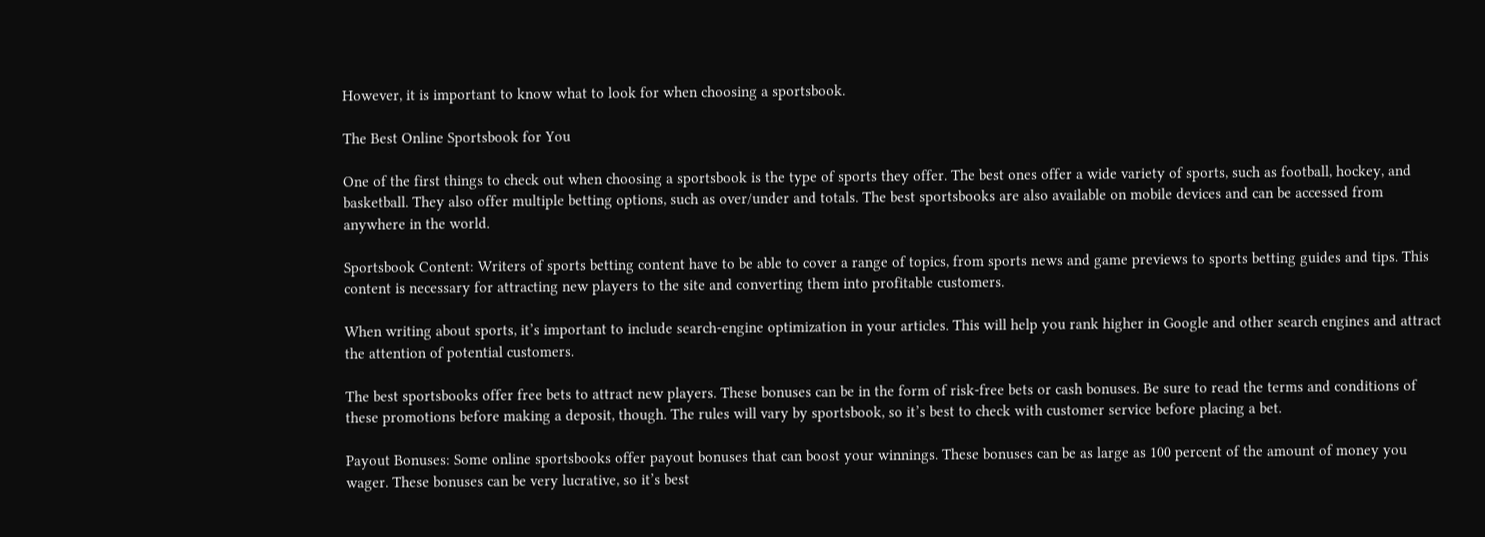However, it is important to know what to look for when choosing a sportsbook.

The Best Online Sportsbook for You

One of the first things to check out when choosing a sportsbook is the type of sports they offer. The best ones offer a wide variety of sports, such as football, hockey, and basketball. They also offer multiple betting options, such as over/under and totals. The best sportsbooks are also available on mobile devices and can be accessed from anywhere in the world.

Sportsbook Content: Writers of sports betting content have to be able to cover a range of topics, from sports news and game previews to sports betting guides and tips. This content is necessary for attracting new players to the site and converting them into profitable customers.

When writing about sports, it’s important to include search-engine optimization in your articles. This will help you rank higher in Google and other search engines and attract the attention of potential customers.

The best sportsbooks offer free bets to attract new players. These bonuses can be in the form of risk-free bets or cash bonuses. Be sure to read the terms and conditions of these promotions before making a deposit, though. The rules will vary by sportsbook, so it’s best to check with customer service before placing a bet.

Payout Bonuses: Some online sportsbooks offer payout bonuses that can boost your winnings. These bonuses can be as large as 100 percent of the amount of money you wager. These bonuses can be very lucrative, so it’s best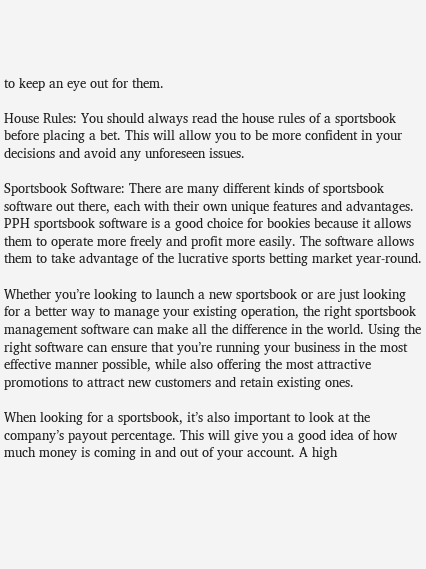to keep an eye out for them.

House Rules: You should always read the house rules of a sportsbook before placing a bet. This will allow you to be more confident in your decisions and avoid any unforeseen issues.

Sportsbook Software: There are many different kinds of sportsbook software out there, each with their own unique features and advantages. PPH sportsbook software is a good choice for bookies because it allows them to operate more freely and profit more easily. The software allows them to take advantage of the lucrative sports betting market year-round.

Whether you’re looking to launch a new sportsbook or are just looking for a better way to manage your existing operation, the right sportsbook management software can make all the difference in the world. Using the right software can ensure that you’re running your business in the most effective manner possible, while also offering the most attractive promotions to attract new customers and retain existing ones.

When looking for a sportsbook, it’s also important to look at the company’s payout percentage. This will give you a good idea of how much money is coming in and out of your account. A high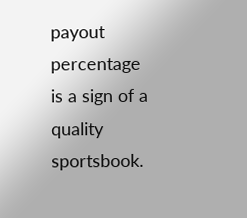payout percentage is a sign of a quality sportsbook.